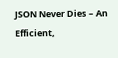JSON Never Dies – An Efficient,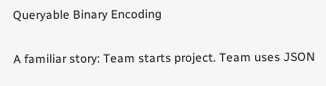Queryable Binary Encoding

A familiar story: Team starts project. Team uses JSON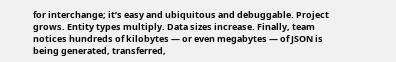for interchange; it’s easy and ubiquitous and debuggable. Project grows. Entity types multiply. Data sizes increase. Finally, team notices hundreds of kilobytes — or even megabytes — of JSON is being generated, transferred,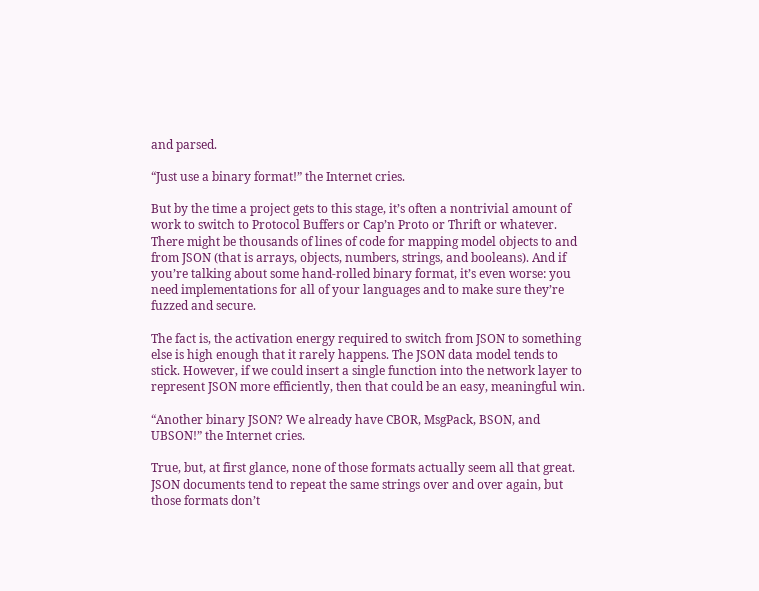and parsed.

“Just use a binary format!” the Internet cries.

But by the time a project gets to this stage, it’s often a nontrivial amount of work to switch to Protocol Buffers or Cap’n Proto or Thrift or whatever. There might be thousands of lines of code for mapping model objects to and from JSON (that is arrays, objects, numbers, strings, and booleans). And if you’re talking about some hand-rolled binary format, it’s even worse: you need implementations for all of your languages and to make sure they’re fuzzed and secure.

The fact is, the activation energy required to switch from JSON to something else is high enough that it rarely happens. The JSON data model tends to stick. However, if we could insert a single function into the network layer to represent JSON more efficiently, then that could be an easy, meaningful win.

“Another binary JSON? We already have CBOR, MsgPack, BSON, and UBSON!” the Internet cries.

True, but, at first glance, none of those formats actually seem all that great. JSON documents tend to repeat the same strings over and over again, but those formats don’t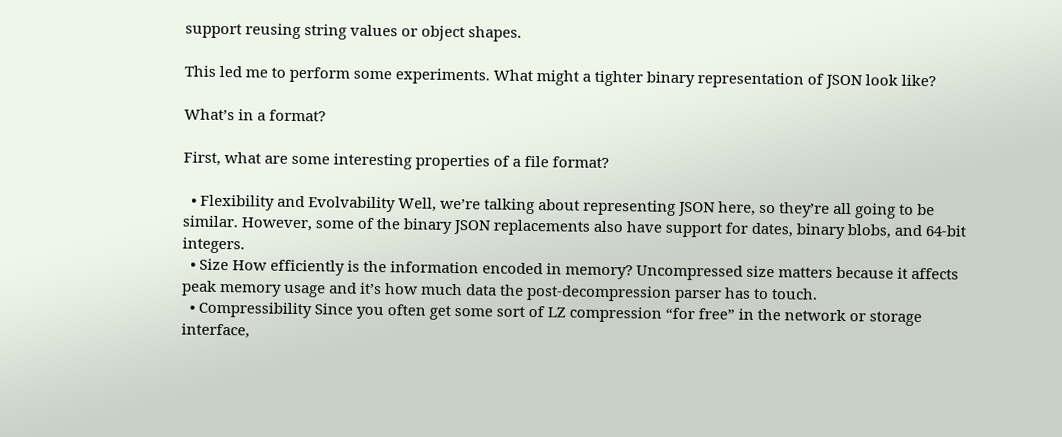support reusing string values or object shapes.

This led me to perform some experiments. What might a tighter binary representation of JSON look like?

What’s in a format?

First, what are some interesting properties of a file format?

  • Flexibility and Evolvability Well, we’re talking about representing JSON here, so they’re all going to be similar. However, some of the binary JSON replacements also have support for dates, binary blobs, and 64-bit integers.
  • Size How efficiently is the information encoded in memory? Uncompressed size matters because it affects peak memory usage and it’s how much data the post-decompression parser has to touch.
  • Compressibility Since you often get some sort of LZ compression “for free” in the network or storage interface,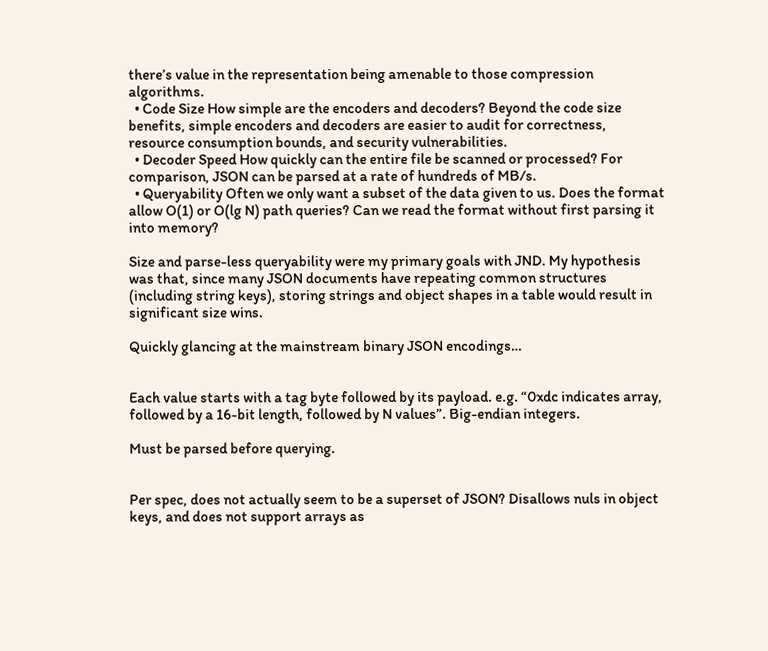there’s value in the representation being amenable to those compression algorithms.
  • Code Size How simple are the encoders and decoders? Beyond the code size benefits, simple encoders and decoders are easier to audit for correctness, resource consumption bounds, and security vulnerabilities.
  • Decoder Speed How quickly can the entire file be scanned or processed? For comparison, JSON can be parsed at a rate of hundreds of MB/s.
  • Queryability Often we only want a subset of the data given to us. Does the format allow O(1) or O(lg N) path queries? Can we read the format without first parsing it into memory?

Size and parse-less queryability were my primary goals with JND. My hypothesis was that, since many JSON documents have repeating common structures (including string keys), storing strings and object shapes in a table would result in significant size wins.

Quickly glancing at the mainstream binary JSON encodings…


Each value starts with a tag byte followed by its payload. e.g. “0xdc indicates array, followed by a 16-bit length, followed by N values”. Big-endian integers.

Must be parsed before querying.


Per spec, does not actually seem to be a superset of JSON? Disallows nuls in object keys, and does not support arrays as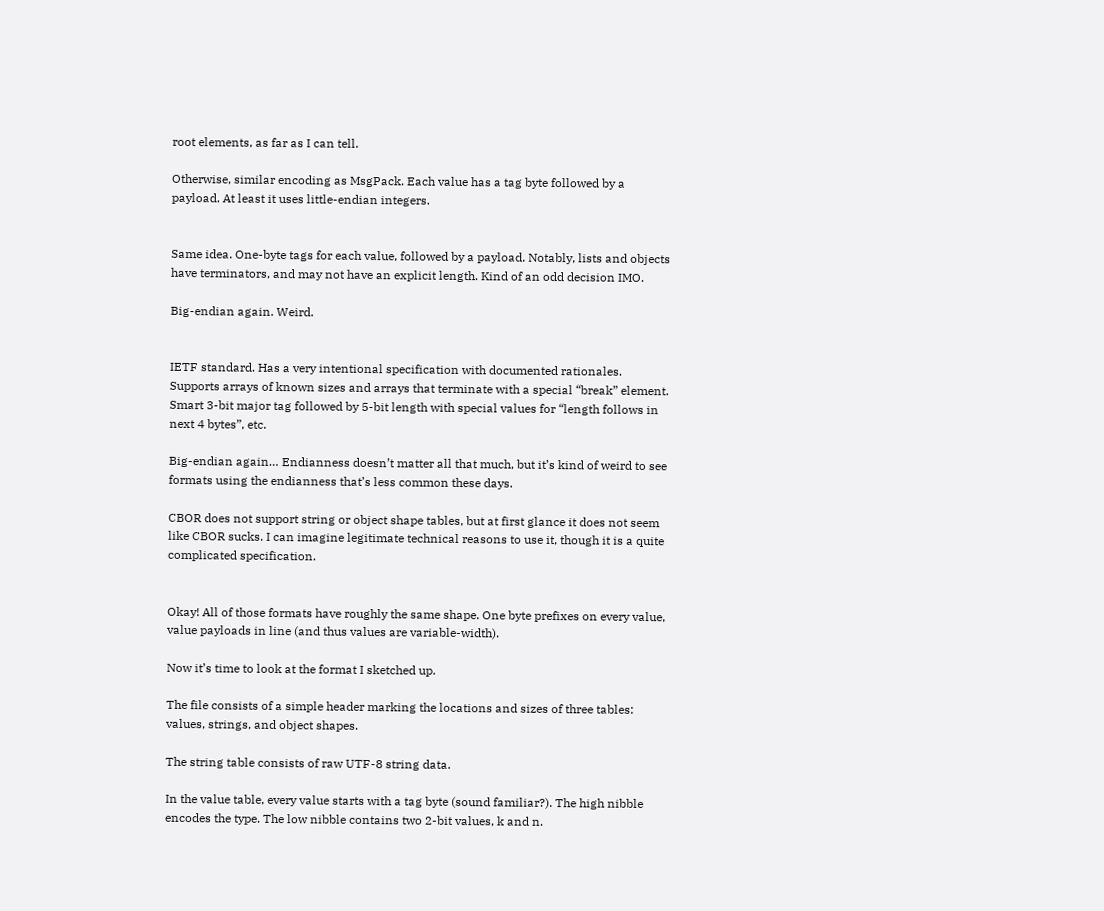root elements, as far as I can tell.

Otherwise, similar encoding as MsgPack. Each value has a tag byte followed by a payload. At least it uses little-endian integers.


Same idea. One-byte tags for each value, followed by a payload. Notably, lists and objects have terminators, and may not have an explicit length. Kind of an odd decision IMO.

Big-endian again. Weird.


IETF standard. Has a very intentional specification with documented rationales. Supports arrays of known sizes and arrays that terminate with a special “break” element. Smart 3-bit major tag followed by 5-bit length with special values for “length follows in next 4 bytes”, etc.

Big-endian again… Endianness doesn’t matter all that much, but it’s kind of weird to see formats using the endianness that’s less common these days.

CBOR does not support string or object shape tables, but at first glance it does not seem like CBOR sucks. I can imagine legitimate technical reasons to use it, though it is a quite complicated specification.


Okay! All of those formats have roughly the same shape. One byte prefixes on every value, value payloads in line (and thus values are variable-width).

Now it’s time to look at the format I sketched up.

The file consists of a simple header marking the locations and sizes of three tables: values, strings, and object shapes.

The string table consists of raw UTF-8 string data.

In the value table, every value starts with a tag byte (sound familiar?). The high nibble encodes the type. The low nibble contains two 2-bit values, k and n.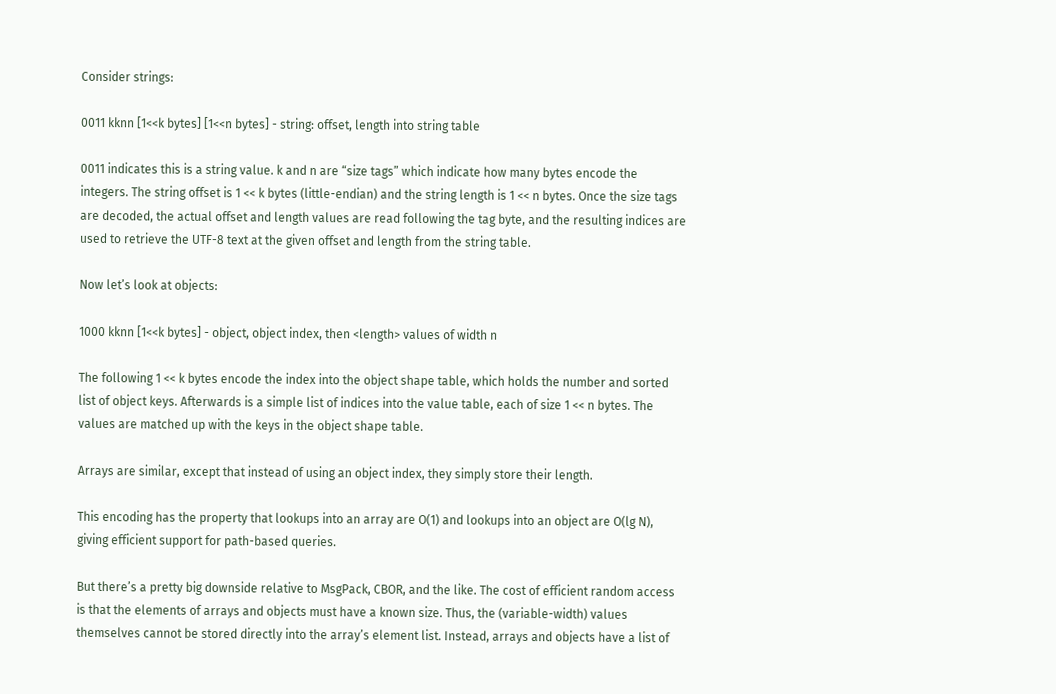Consider strings:

0011 kknn [1<<k bytes] [1<<n bytes] - string: offset, length into string table

0011 indicates this is a string value. k and n are “size tags” which indicate how many bytes encode the integers. The string offset is 1 << k bytes (little-endian) and the string length is 1 << n bytes. Once the size tags are decoded, the actual offset and length values are read following the tag byte, and the resulting indices are used to retrieve the UTF-8 text at the given offset and length from the string table.

Now let’s look at objects:

1000 kknn [1<<k bytes] - object, object index, then <length> values of width n

The following 1 << k bytes encode the index into the object shape table, which holds the number and sorted list of object keys. Afterwards is a simple list of indices into the value table, each of size 1 << n bytes. The values are matched up with the keys in the object shape table.

Arrays are similar, except that instead of using an object index, they simply store their length.

This encoding has the property that lookups into an array are O(1) and lookups into an object are O(lg N), giving efficient support for path-based queries.

But there’s a pretty big downside relative to MsgPack, CBOR, and the like. The cost of efficient random access is that the elements of arrays and objects must have a known size. Thus, the (variable-width) values themselves cannot be stored directly into the array’s element list. Instead, arrays and objects have a list of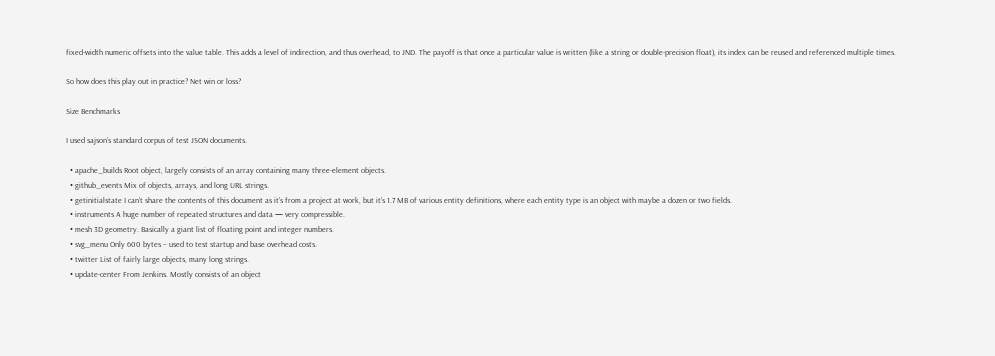fixed-width numeric offsets into the value table. This adds a level of indirection, and thus overhead, to JND. The payoff is that once a particular value is written (like a string or double-precision float), its index can be reused and referenced multiple times.

So how does this play out in practice? Net win or loss?

Size Benchmarks

I used sajson’s standard corpus of test JSON documents.

  • apache_builds Root object, largely consists of an array containing many three-element objects.
  • github_events Mix of objects, arrays, and long URL strings.
  • getinitialstate I can’t share the contents of this document as it’s from a project at work, but it’s 1.7 MB of various entity definitions, where each entity type is an object with maybe a dozen or two fields.
  • instruments A huge number of repeated structures and data — very compressible.
  • mesh 3D geometry. Basically a giant list of floating point and integer numbers.
  • svg_menu Only 600 bytes – used to test startup and base overhead costs.
  • twitter List of fairly large objects, many long strings.
  • update-center From Jenkins. Mostly consists of an object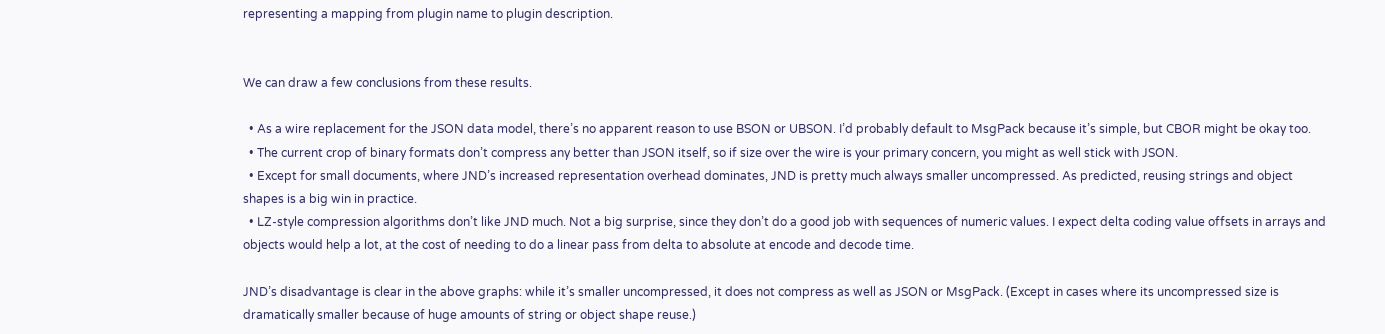representing a mapping from plugin name to plugin description.


We can draw a few conclusions from these results.

  • As a wire replacement for the JSON data model, there’s no apparent reason to use BSON or UBSON. I’d probably default to MsgPack because it’s simple, but CBOR might be okay too.
  • The current crop of binary formats don’t compress any better than JSON itself, so if size over the wire is your primary concern, you might as well stick with JSON.
  • Except for small documents, where JND’s increased representation overhead dominates, JND is pretty much always smaller uncompressed. As predicted, reusing strings and object shapes is a big win in practice.
  • LZ-style compression algorithms don’t like JND much. Not a big surprise, since they don’t do a good job with sequences of numeric values. I expect delta coding value offsets in arrays and objects would help a lot, at the cost of needing to do a linear pass from delta to absolute at encode and decode time.

JND’s disadvantage is clear in the above graphs: while it’s smaller uncompressed, it does not compress as well as JSON or MsgPack. (Except in cases where its uncompressed size is dramatically smaller because of huge amounts of string or object shape reuse.)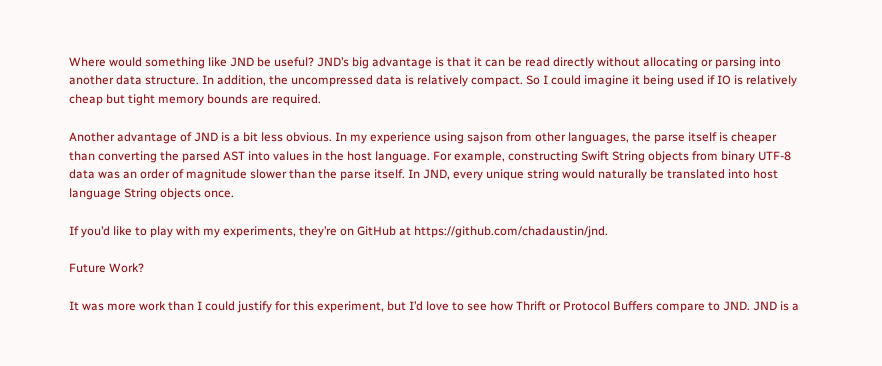Where would something like JND be useful? JND’s big advantage is that it can be read directly without allocating or parsing into another data structure. In addition, the uncompressed data is relatively compact. So I could imagine it being used if IO is relatively cheap but tight memory bounds are required.

Another advantage of JND is a bit less obvious. In my experience using sajson from other languages, the parse itself is cheaper than converting the parsed AST into values in the host language. For example, constructing Swift String objects from binary UTF-8 data was an order of magnitude slower than the parse itself. In JND, every unique string would naturally be translated into host language String objects once.

If you’d like to play with my experiments, they’re on GitHub at https://github.com/chadaustin/jnd.

Future Work?

It was more work than I could justify for this experiment, but I’d love to see how Thrift or Protocol Buffers compare to JND. JND is a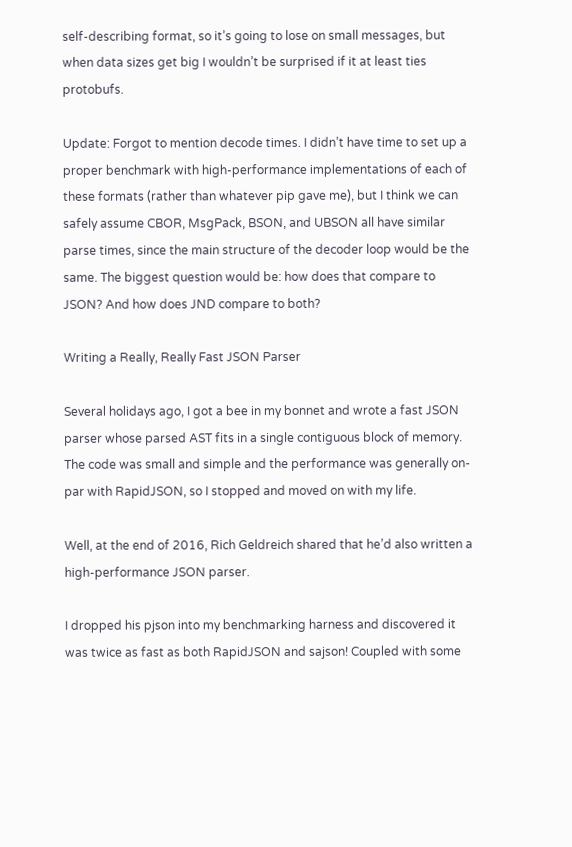self-describing format, so it’s going to lose on small messages, but when data sizes get big I wouldn’t be surprised if it at least ties protobufs.

Update: Forgot to mention decode times. I didn’t have time to set up a proper benchmark with high-performance implementations of each of these formats (rather than whatever pip gave me), but I think we can safely assume CBOR, MsgPack, BSON, and UBSON all have similar parse times, since the main structure of the decoder loop would be the same. The biggest question would be: how does that compare to JSON? And how does JND compare to both?

Writing a Really, Really Fast JSON Parser

Several holidays ago, I got a bee in my bonnet and wrote a fast JSON parser whose parsed AST fits in a single contiguous block of memory. The code was small and simple and the performance was generally on-par with RapidJSON, so I stopped and moved on with my life.

Well, at the end of 2016, Rich Geldreich shared that he’d also written a high-performance JSON parser.

I dropped his pjson into my benchmarking harness and discovered it was twice as fast as both RapidJSON and sajson! Coupled with some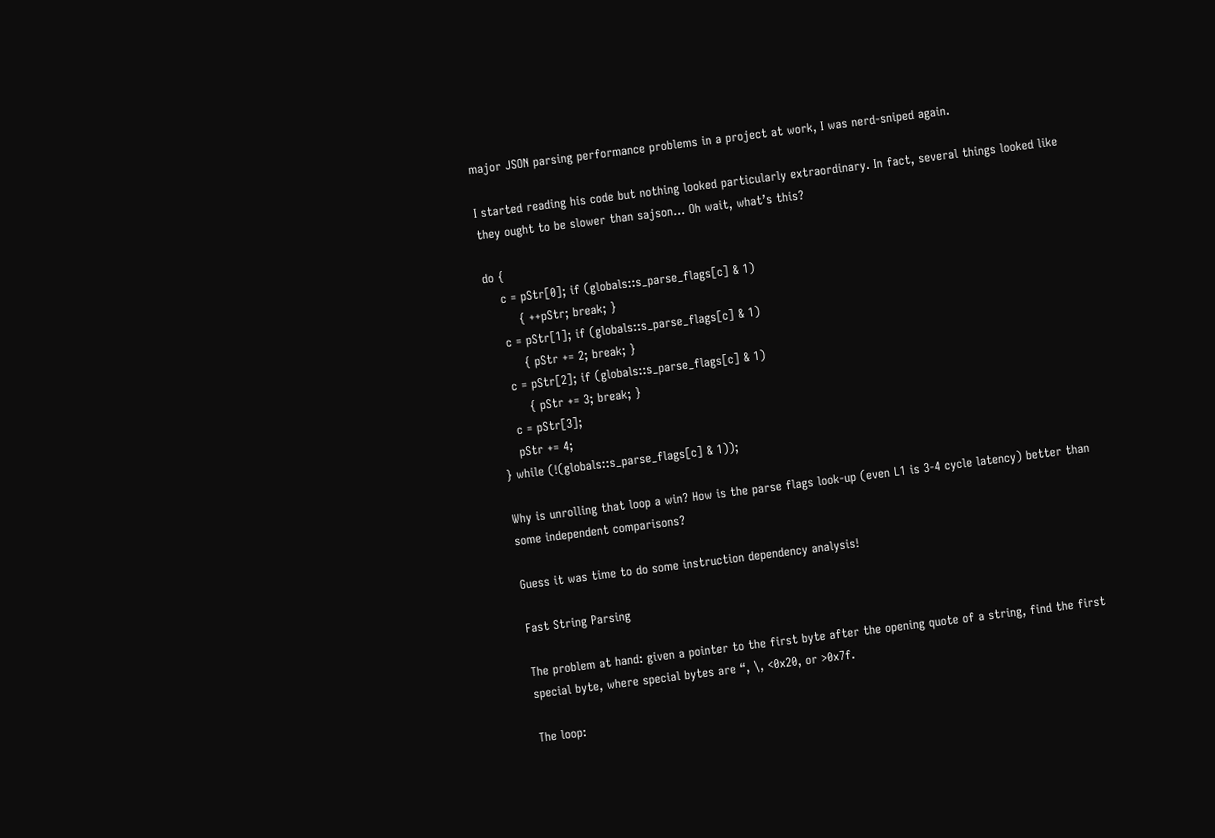major JSON parsing performance problems in a project at work, I was nerd-sniped again.

I started reading his code but nothing looked particularly extraordinary. In fact, several things looked like they ought to be slower than sajson… Oh wait, what’s this?

do {
    c = pStr[0]; if (globals::s_parse_flags[c] & 1)
        { ++pStr; break; }
    c = pStr[1]; if (globals::s_parse_flags[c] & 1)
        { pStr += 2; break; }
    c = pStr[2]; if (globals::s_parse_flags[c] & 1)
        { pStr += 3; break; }
    c = pStr[3];
    pStr += 4;
} while (!(globals::s_parse_flags[c] & 1));

Why is unrolling that loop a win? How is the parse flags look-up (even L1 is 3-4 cycle latency) better than some independent comparisons?

Guess it was time to do some instruction dependency analysis!

Fast String Parsing

The problem at hand: given a pointer to the first byte after the opening quote of a string, find the first special byte, where special bytes are “, \, <0x20, or >0x7f.

The loop: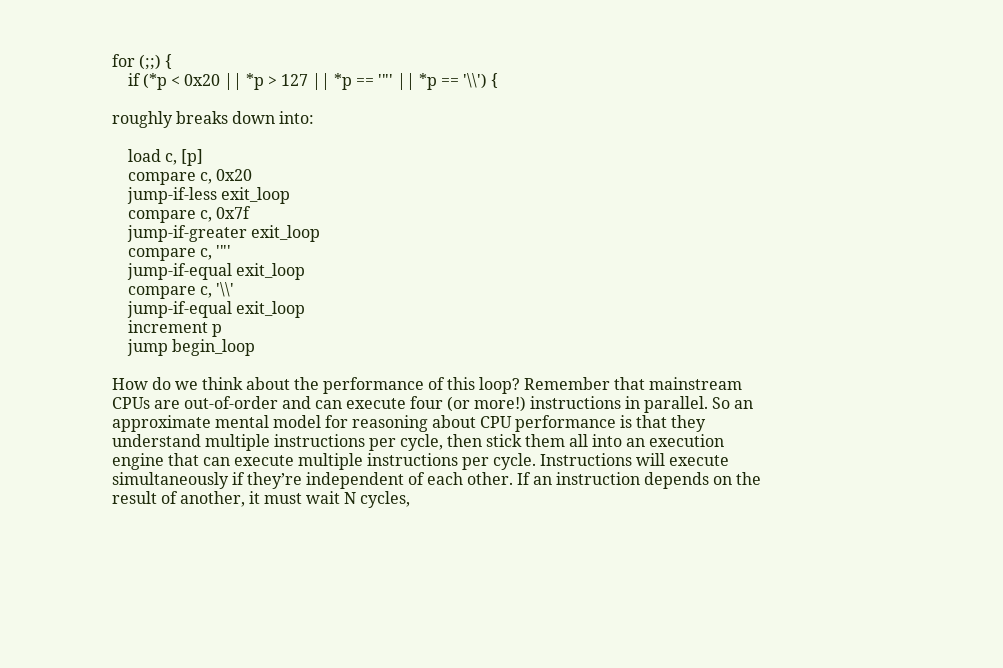for (;;) {
    if (*p < 0x20 || *p > 127 || *p == '"' || *p == '\\') {

roughly breaks down into:

    load c, [p]
    compare c, 0x20
    jump-if-less exit_loop
    compare c, 0x7f
    jump-if-greater exit_loop
    compare c, '"'
    jump-if-equal exit_loop
    compare c, '\\'
    jump-if-equal exit_loop
    increment p
    jump begin_loop

How do we think about the performance of this loop? Remember that mainstream CPUs are out-of-order and can execute four (or more!) instructions in parallel. So an approximate mental model for reasoning about CPU performance is that they understand multiple instructions per cycle, then stick them all into an execution engine that can execute multiple instructions per cycle. Instructions will execute simultaneously if they’re independent of each other. If an instruction depends on the result of another, it must wait N cycles,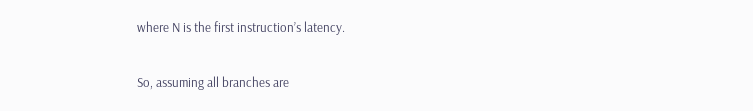where N is the first instruction’s latency.

So, assuming all branches are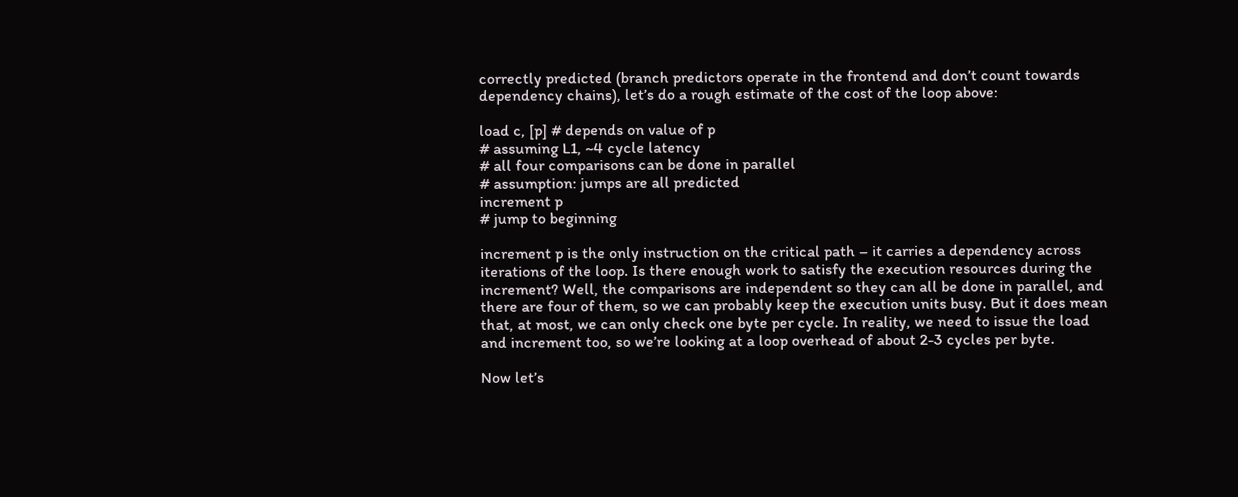correctly predicted (branch predictors operate in the frontend and don’t count towards dependency chains), let’s do a rough estimate of the cost of the loop above:

load c, [p] # depends on value of p
# assuming L1, ~4 cycle latency
# all four comparisons can be done in parallel
# assumption: jumps are all predicted
increment p
# jump to beginning

increment p is the only instruction on the critical path – it carries a dependency across iterations of the loop. Is there enough work to satisfy the execution resources during the increment? Well, the comparisons are independent so they can all be done in parallel, and there are four of them, so we can probably keep the execution units busy. But it does mean that, at most, we can only check one byte per cycle. In reality, we need to issue the load and increment too, so we’re looking at a loop overhead of about 2-3 cycles per byte.

Now let’s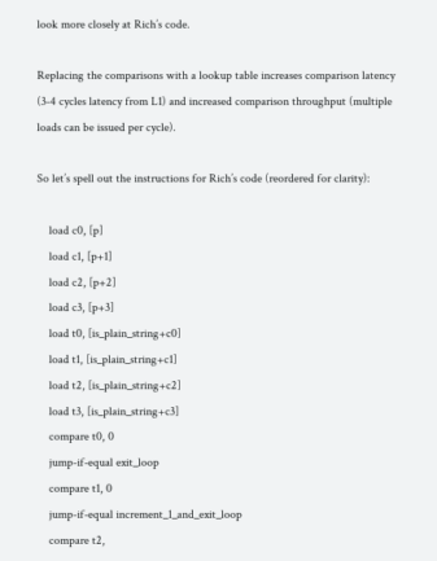look more closely at Rich’s code.

Replacing the comparisons with a lookup table increases comparison latency (3-4 cycles latency from L1) and increased comparison throughput (multiple loads can be issued per cycle).

So let’s spell out the instructions for Rich’s code (reordered for clarity):

    load c0, [p]
    load c1, [p+1]
    load c2, [p+2]
    load c3, [p+3]
    load t0, [is_plain_string+c0]
    load t1, [is_plain_string+c1]
    load t2, [is_plain_string+c2]
    load t3, [is_plain_string+c3]
    compare t0, 0
    jump-if-equal exit_loop
    compare t1, 0
    jump-if-equal increment_1_and_exit_loop
    compare t2,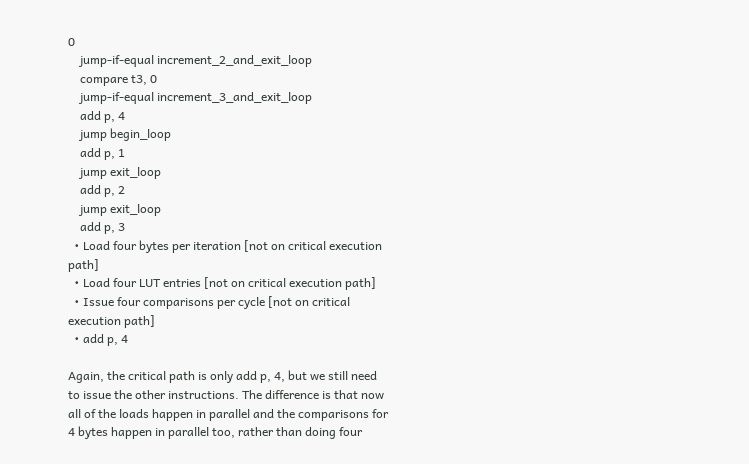0
    jump-if-equal increment_2_and_exit_loop
    compare t3, 0
    jump-if-equal increment_3_and_exit_loop
    add p, 4
    jump begin_loop
    add p, 1
    jump exit_loop
    add p, 2
    jump exit_loop
    add p, 3
  • Load four bytes per iteration [not on critical execution path]
  • Load four LUT entries [not on critical execution path]
  • Issue four comparisons per cycle [not on critical execution path]
  • add p, 4

Again, the critical path is only add p, 4, but we still need to issue the other instructions. The difference is that now all of the loads happen in parallel and the comparisons for 4 bytes happen in parallel too, rather than doing four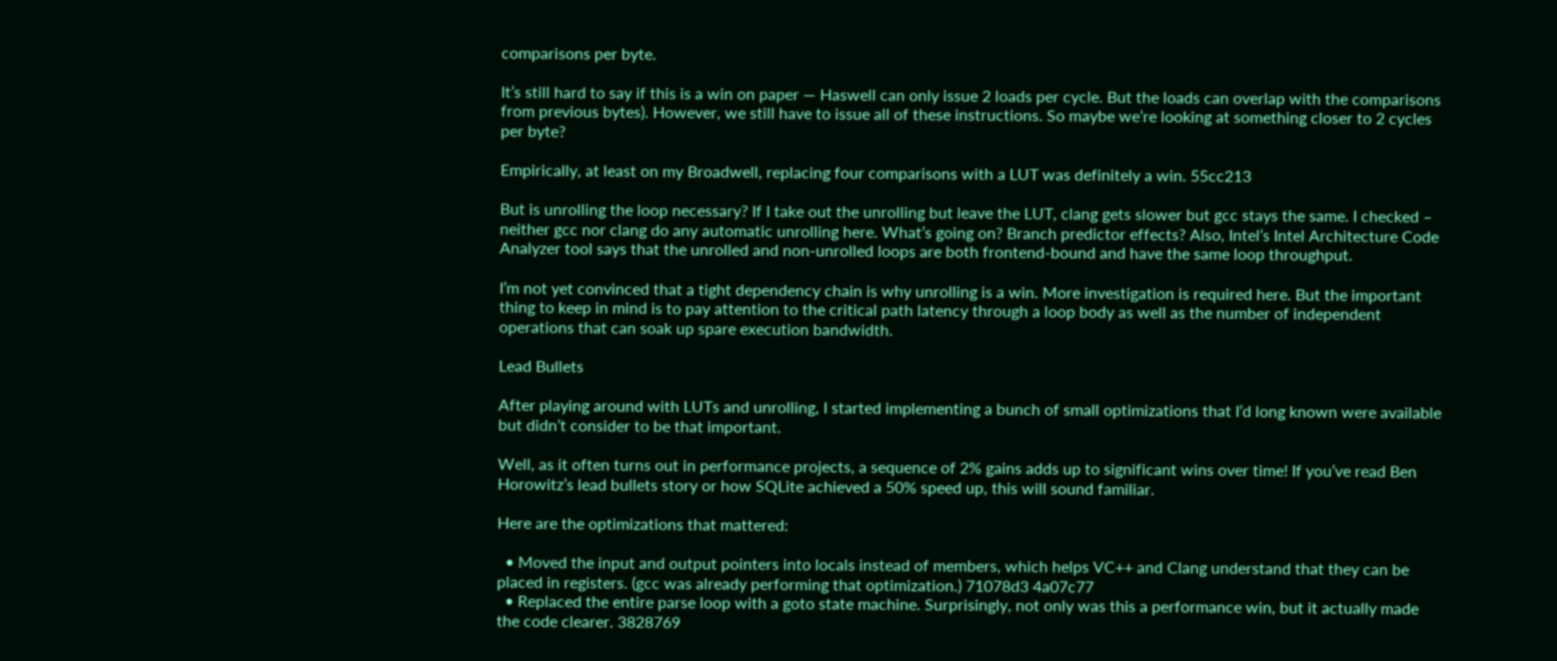comparisons per byte.

It’s still hard to say if this is a win on paper — Haswell can only issue 2 loads per cycle. But the loads can overlap with the comparisons from previous bytes). However, we still have to issue all of these instructions. So maybe we’re looking at something closer to 2 cycles per byte?

Empirically, at least on my Broadwell, replacing four comparisons with a LUT was definitely a win. 55cc213

But is unrolling the loop necessary? If I take out the unrolling but leave the LUT, clang gets slower but gcc stays the same. I checked – neither gcc nor clang do any automatic unrolling here. What’s going on? Branch predictor effects? Also, Intel’s Intel Architecture Code Analyzer tool says that the unrolled and non-unrolled loops are both frontend-bound and have the same loop throughput.

I’m not yet convinced that a tight dependency chain is why unrolling is a win. More investigation is required here. But the important thing to keep in mind is to pay attention to the critical path latency through a loop body as well as the number of independent operations that can soak up spare execution bandwidth.

Lead Bullets

After playing around with LUTs and unrolling, I started implementing a bunch of small optimizations that I’d long known were available but didn’t consider to be that important.

Well, as it often turns out in performance projects, a sequence of 2% gains adds up to significant wins over time! If you’ve read Ben Horowitz’s lead bullets story or how SQLite achieved a 50% speed up, this will sound familiar.

Here are the optimizations that mattered:

  • Moved the input and output pointers into locals instead of members, which helps VC++ and Clang understand that they can be placed in registers. (gcc was already performing that optimization.) 71078d3 4a07c77
  • Replaced the entire parse loop with a goto state machine. Surprisingly, not only was this a performance win, but it actually made the code clearer. 3828769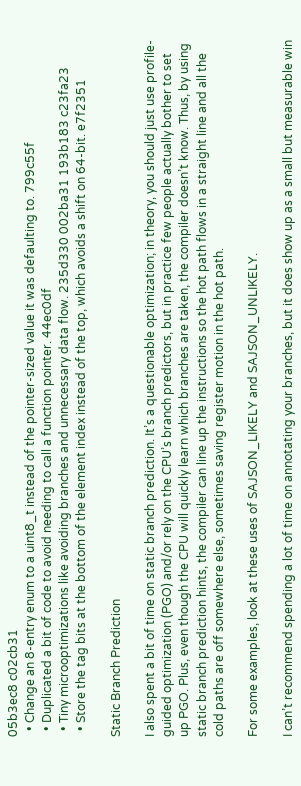05b3ec8 c02cb31
  • Change an 8-entry enum to a uint8_t instead of the pointer-sized value it was defaulting to. 799c55f
  • Duplicated a bit of code to avoid needing to call a function pointer. 44ec0df
  • Tiny microoptimizations like avoiding branches and unnecessary data flow. 235d330 002ba31 193b183 c23fa23
  • Store the tag bits at the bottom of the element index instead of the top, which avoids a shift on 64-bit. e7f2351

Static Branch Prediction

I also spent a bit of time on static branch prediction. It’s a questionable optimization; in theory, you should just use profile-guided optimization (PGO) and/or rely on the CPU’s branch predictors, but in practice few people actually bother to set up PGO. Plus, even though the CPU will quickly learn which branches are taken, the compiler doesn’t know. Thus, by using static branch prediction hints, the compiler can line up the instructions so the hot path flows in a straight line and all the cold paths are off somewhere else, sometimes saving register motion in the hot path.

For some examples, look at these uses of SAJSON_LIKELY and SAJSON_UNLIKELY.

I can’t recommend spending a lot of time on annotating your branches, but it does show up as a small but measurable win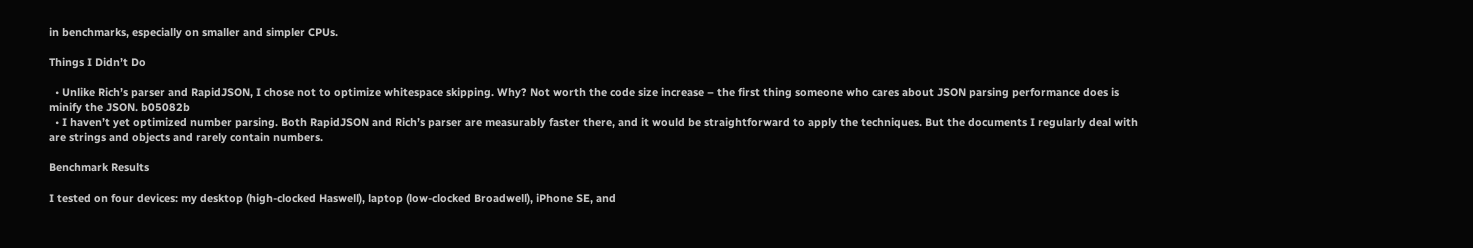in benchmarks, especially on smaller and simpler CPUs.

Things I Didn’t Do

  • Unlike Rich’s parser and RapidJSON, I chose not to optimize whitespace skipping. Why? Not worth the code size increase – the first thing someone who cares about JSON parsing performance does is minify the JSON. b05082b
  • I haven’t yet optimized number parsing. Both RapidJSON and Rich’s parser are measurably faster there, and it would be straightforward to apply the techniques. But the documents I regularly deal with are strings and objects and rarely contain numbers.

Benchmark Results

I tested on four devices: my desktop (high-clocked Haswell), laptop (low-clocked Broadwell), iPhone SE, and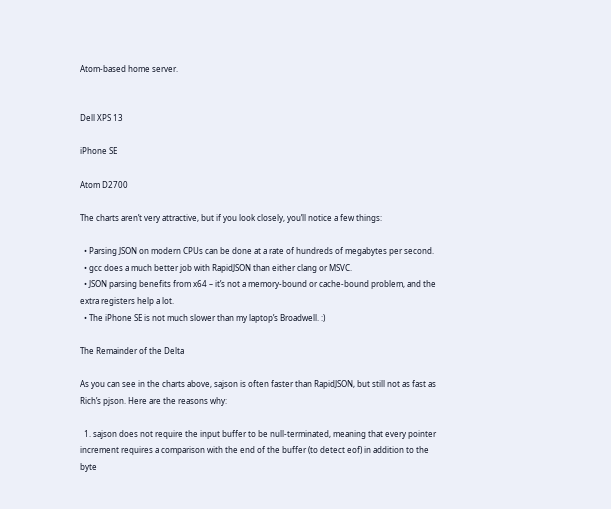Atom-based home server.


Dell XPS 13

iPhone SE

Atom D2700

The charts aren’t very attractive, but if you look closely, you’ll notice a few things:

  • Parsing JSON on modern CPUs can be done at a rate of hundreds of megabytes per second.
  • gcc does a much better job with RapidJSON than either clang or MSVC.
  • JSON parsing benefits from x64 – it’s not a memory-bound or cache-bound problem, and the extra registers help a lot.
  • The iPhone SE is not much slower than my laptop’s Broadwell. :)

The Remainder of the Delta

As you can see in the charts above, sajson is often faster than RapidJSON, but still not as fast as Rich’s pjson. Here are the reasons why:

  1. sajson does not require the input buffer to be null-terminated, meaning that every pointer increment requires a comparison with the end of the buffer (to detect eof) in addition to the byte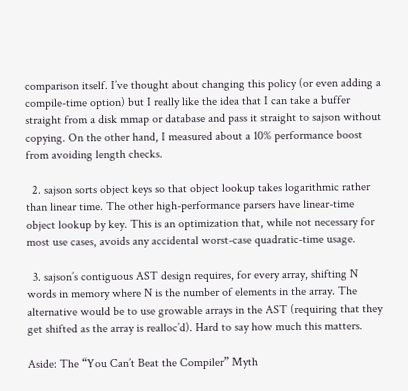comparison itself. I’ve thought about changing this policy (or even adding a compile-time option) but I really like the idea that I can take a buffer straight from a disk mmap or database and pass it straight to sajson without copying. On the other hand, I measured about a 10% performance boost from avoiding length checks.

  2. sajson sorts object keys so that object lookup takes logarithmic rather than linear time. The other high-performance parsers have linear-time object lookup by key. This is an optimization that, while not necessary for most use cases, avoids any accidental worst-case quadratic-time usage.

  3. sajson’s contiguous AST design requires, for every array, shifting N words in memory where N is the number of elements in the array. The alternative would be to use growable arrays in the AST (requiring that they get shifted as the array is realloc’d). Hard to say how much this matters.

Aside: The “You Can’t Beat the Compiler” Myth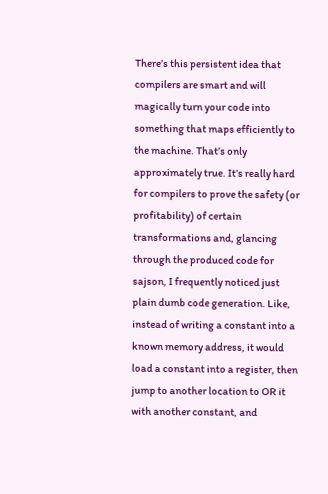There’s this persistent idea that compilers are smart and will magically turn your code into something that maps efficiently to the machine. That’s only approximately true. It’s really hard for compilers to prove the safety (or profitability) of certain transformations and, glancing through the produced code for sajson, I frequently noticed just plain dumb code generation. Like, instead of writing a constant into a known memory address, it would load a constant into a register, then jump to another location to OR it with another constant, and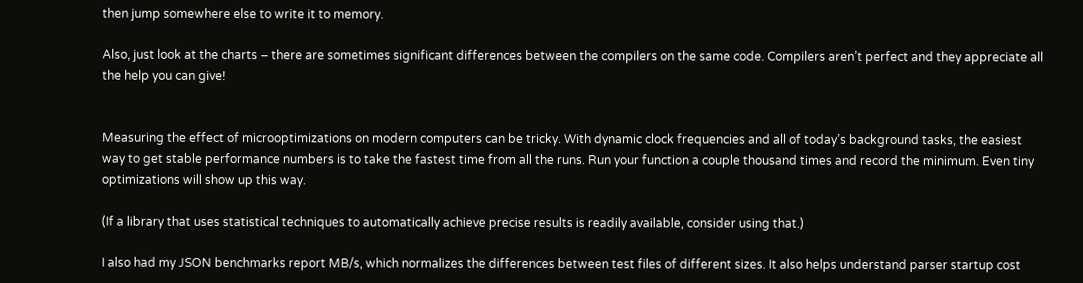then jump somewhere else to write it to memory.

Also, just look at the charts – there are sometimes significant differences between the compilers on the same code. Compilers aren’t perfect and they appreciate all the help you can give!


Measuring the effect of microoptimizations on modern computers can be tricky. With dynamic clock frequencies and all of today’s background tasks, the easiest way to get stable performance numbers is to take the fastest time from all the runs. Run your function a couple thousand times and record the minimum. Even tiny optimizations will show up this way.

(If a library that uses statistical techniques to automatically achieve precise results is readily available, consider using that.)

I also had my JSON benchmarks report MB/s, which normalizes the differences between test files of different sizes. It also helps understand parser startup cost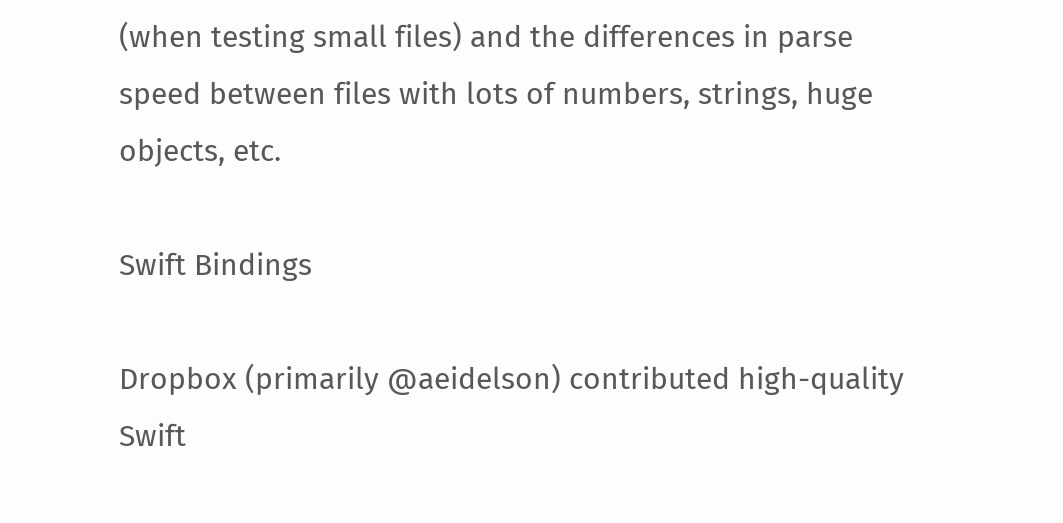(when testing small files) and the differences in parse speed between files with lots of numbers, strings, huge objects, etc.

Swift Bindings

Dropbox (primarily @aeidelson) contributed high-quality Swift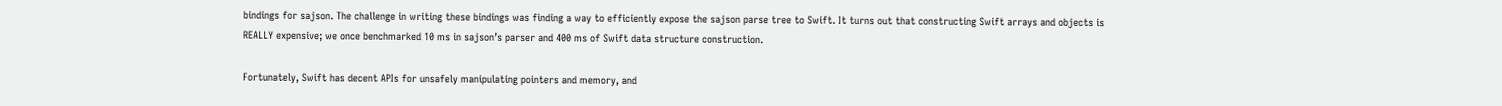bindings for sajson. The challenge in writing these bindings was finding a way to efficiently expose the sajson parse tree to Swift. It turns out that constructing Swift arrays and objects is REALLY expensive; we once benchmarked 10 ms in sajson’s parser and 400 ms of Swift data structure construction.

Fortunately, Swift has decent APIs for unsafely manipulating pointers and memory, and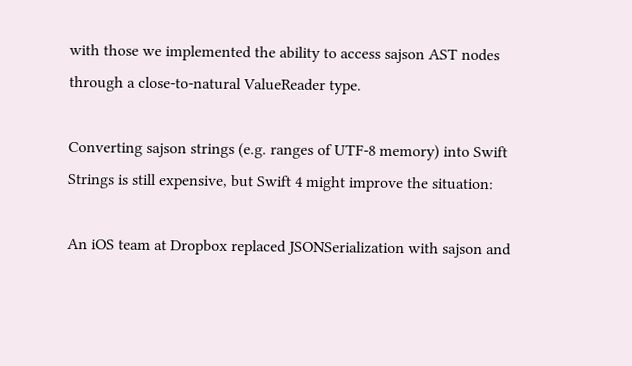with those we implemented the ability to access sajson AST nodes through a close-to-natural ValueReader type.

Converting sajson strings (e.g. ranges of UTF-8 memory) into Swift Strings is still expensive, but Swift 4 might improve the situation:

An iOS team at Dropbox replaced JSONSerialization with sajson and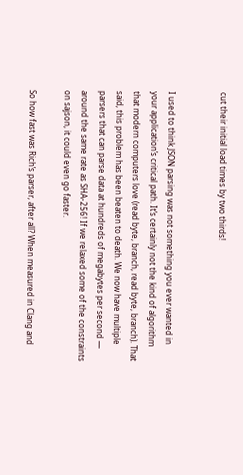cut their initial load times by two thirds!


I used to think JSON parsing was not something you ever wanted in your application’s critical path. It’s certainly not the kind of algorithm that modern computers love (read byte, branch, read byte, branch). That said, this problem has been beaten to death. We now have multiple parsers that can parse data at hundreds of megabytes per second — around the same rate as SHA-256! If we relaxed some of the constraints on sajson, it could even go faster.

So how fast was Rich’s parser, after all? When measured in Clang and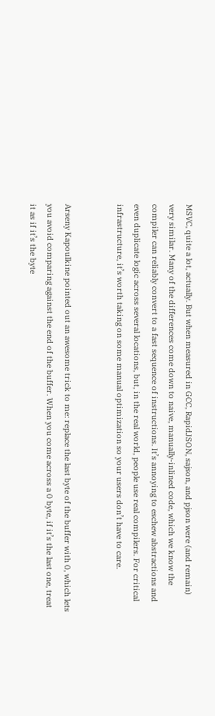MSVC, quite a lot, actually. But when measured in GCC, RapidJSON, sajson, and pjson were (and remain) very similar. Many of the differences come down to naive, manually-inlined code, which we know the compiler can reliably convert to a fast sequence of instructions. It’s annoying to eschew abstractions and even duplicate logic across several locations, but, in the real world, people use real compilers. For critical infrastructure, it’s worth taking on some manual optimization so your users don’t have to care.


Arseny Kapoulkine pointed out an awesome trick to me: replace the last byte of the buffer with 0, which lets you avoid comparing against the end of the buffer. When you come across a 0 byte, if it’s the last one, treat it as if it’s the byte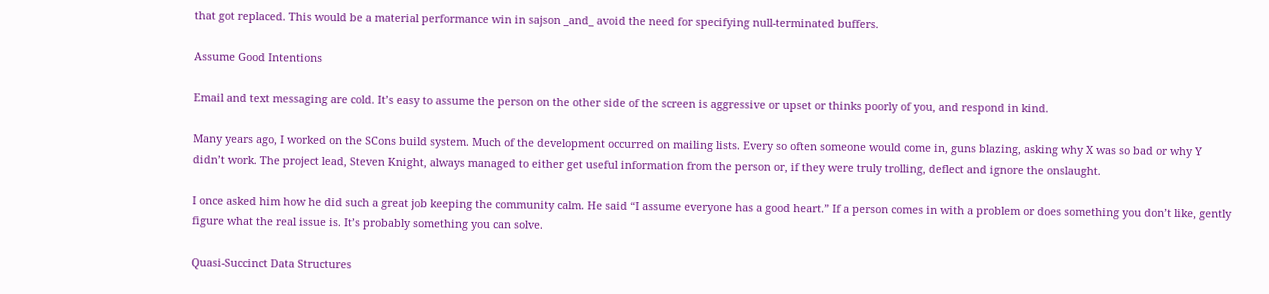that got replaced. This would be a material performance win in sajson _and_ avoid the need for specifying null-terminated buffers.

Assume Good Intentions

Email and text messaging are cold. It’s easy to assume the person on the other side of the screen is aggressive or upset or thinks poorly of you, and respond in kind.

Many years ago, I worked on the SCons build system. Much of the development occurred on mailing lists. Every so often someone would come in, guns blazing, asking why X was so bad or why Y didn’t work. The project lead, Steven Knight, always managed to either get useful information from the person or, if they were truly trolling, deflect and ignore the onslaught.

I once asked him how he did such a great job keeping the community calm. He said “I assume everyone has a good heart.” If a person comes in with a problem or does something you don’t like, gently figure what the real issue is. It’s probably something you can solve.

Quasi-Succinct Data Structures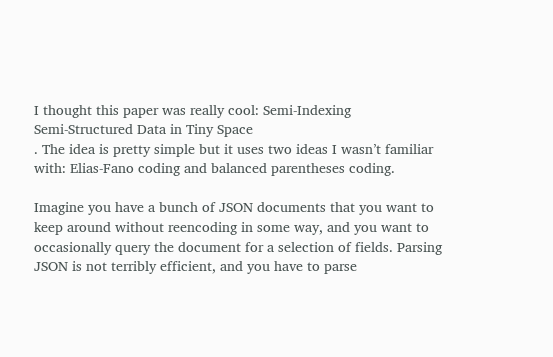I thought this paper was really cool: Semi-Indexing
Semi-Structured Data in Tiny Space
. The idea is pretty simple but it uses two ideas I wasn’t familiar with: Elias-Fano coding and balanced parentheses coding.

Imagine you have a bunch of JSON documents that you want to keep around without reencoding in some way, and you want to occasionally query the document for a selection of fields. Parsing JSON is not terribly efficient, and you have to parse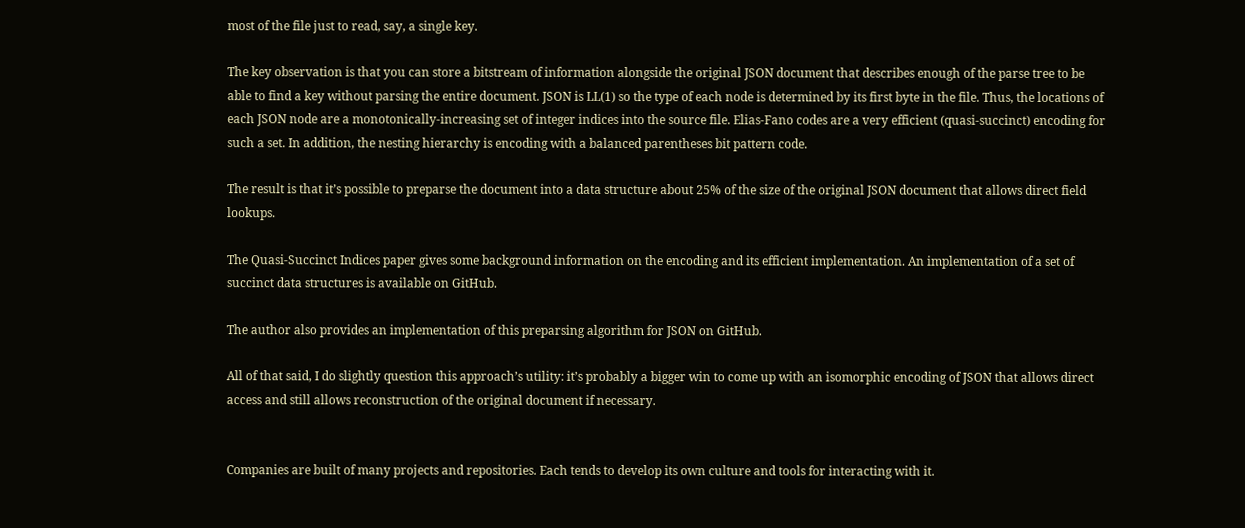most of the file just to read, say, a single key.

The key observation is that you can store a bitstream of information alongside the original JSON document that describes enough of the parse tree to be able to find a key without parsing the entire document. JSON is LL(1) so the type of each node is determined by its first byte in the file. Thus, the locations of each JSON node are a monotonically-increasing set of integer indices into the source file. Elias-Fano codes are a very efficient (quasi-succinct) encoding for such a set. In addition, the nesting hierarchy is encoding with a balanced parentheses bit pattern code.

The result is that it’s possible to preparse the document into a data structure about 25% of the size of the original JSON document that allows direct field lookups.

The Quasi-Succinct Indices paper gives some background information on the encoding and its efficient implementation. An implementation of a set of succinct data structures is available on GitHub.

The author also provides an implementation of this preparsing algorithm for JSON on GitHub.

All of that said, I do slightly question this approach’s utility: it’s probably a bigger win to come up with an isomorphic encoding of JSON that allows direct access and still allows reconstruction of the original document if necessary.


Companies are built of many projects and repositories. Each tends to develop its own culture and tools for interacting with it.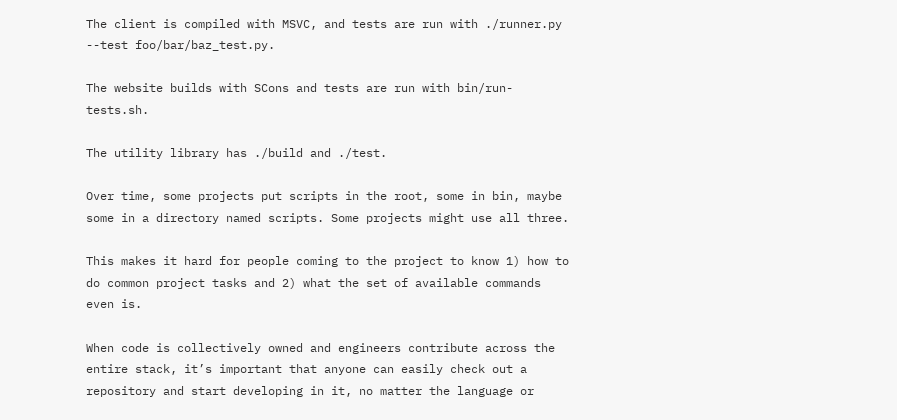The client is compiled with MSVC, and tests are run with ./runner.py --test foo/bar/baz_test.py.

The website builds with SCons and tests are run with bin/run-tests.sh.

The utility library has ./build and ./test.

Over time, some projects put scripts in the root, some in bin, maybe some in a directory named scripts. Some projects might use all three.

This makes it hard for people coming to the project to know 1) how to do common project tasks and 2) what the set of available commands even is.

When code is collectively owned and engineers contribute across the entire stack, it’s important that anyone can easily check out a repository and start developing in it, no matter the language or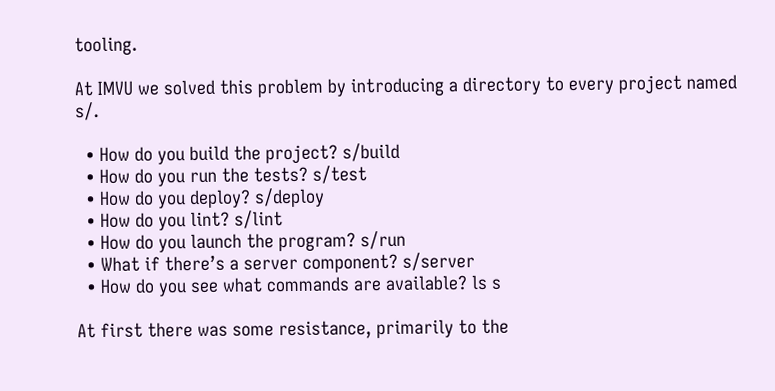tooling.

At IMVU we solved this problem by introducing a directory to every project named s/.

  • How do you build the project? s/build
  • How do you run the tests? s/test
  • How do you deploy? s/deploy
  • How do you lint? s/lint
  • How do you launch the program? s/run
  • What if there’s a server component? s/server
  • How do you see what commands are available? ls s

At first there was some resistance, primarily to the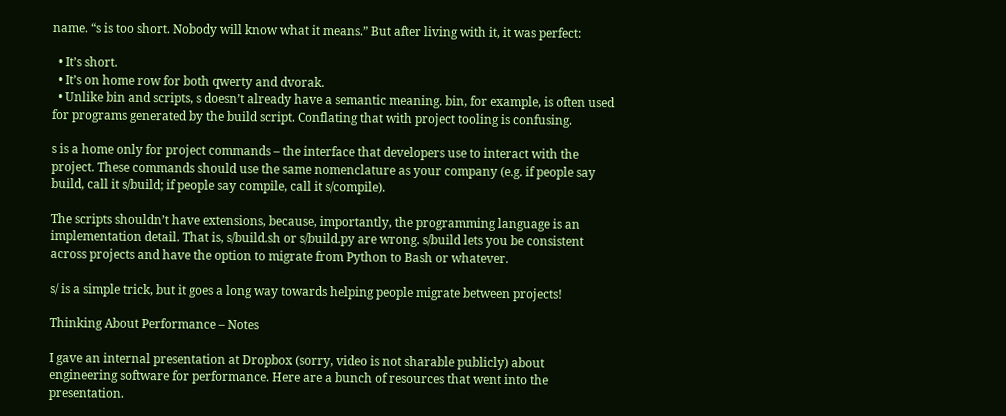name. “s is too short. Nobody will know what it means.” But after living with it, it was perfect:

  • It’s short.
  • It’s on home row for both qwerty and dvorak.
  • Unlike bin and scripts, s doesn’t already have a semantic meaning. bin, for example, is often used for programs generated by the build script. Conflating that with project tooling is confusing.

s is a home only for project commands – the interface that developers use to interact with the project. These commands should use the same nomenclature as your company (e.g. if people say build, call it s/build; if people say compile, call it s/compile).

The scripts shouldn’t have extensions, because, importantly, the programming language is an implementation detail. That is, s/build.sh or s/build.py are wrong. s/build lets you be consistent across projects and have the option to migrate from Python to Bash or whatever.

s/ is a simple trick, but it goes a long way towards helping people migrate between projects!

Thinking About Performance – Notes

I gave an internal presentation at Dropbox (sorry, video is not sharable publicly) about engineering software for performance. Here are a bunch of resources that went into the presentation.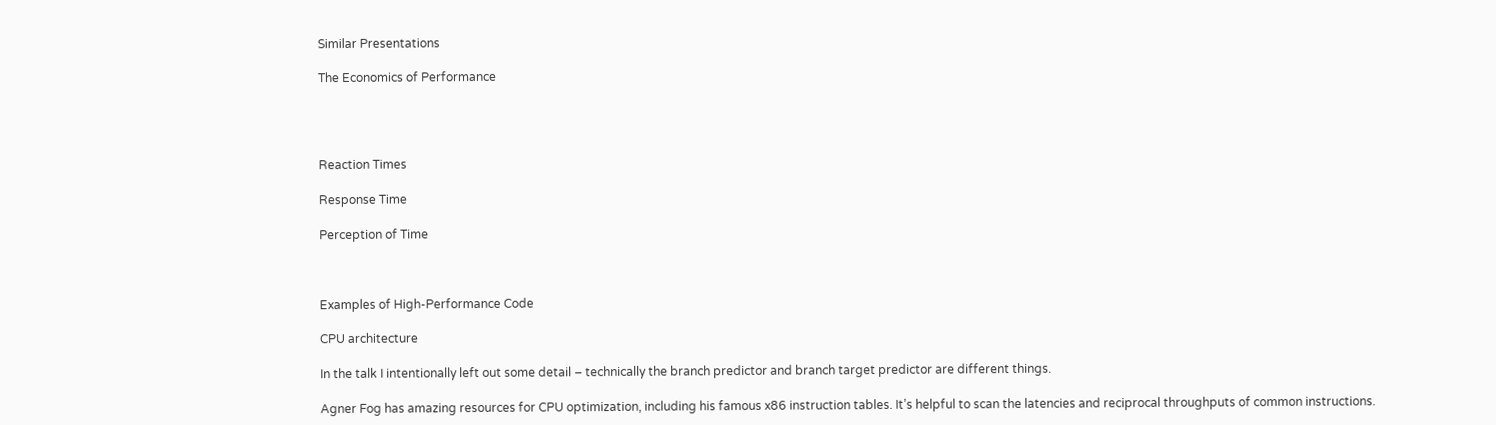Similar Presentations

The Economics of Performance




Reaction Times

Response Time

Perception of Time



Examples of High-Performance Code

CPU architecture

In the talk I intentionally left out some detail – technically the branch predictor and branch target predictor are different things.

Agner Fog has amazing resources for CPU optimization, including his famous x86 instruction tables. It’s helpful to scan the latencies and reciprocal throughputs of common instructions.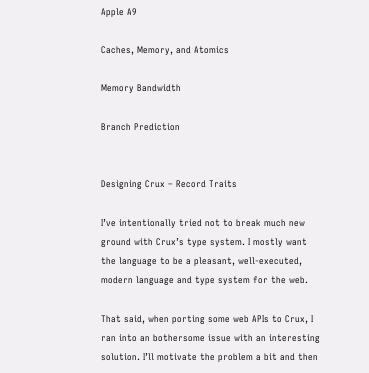Apple A9

Caches, Memory, and Atomics

Memory Bandwidth

Branch Prediction


Designing Crux – Record Traits

I’ve intentionally tried not to break much new ground with Crux’s type system. I mostly want the language to be a pleasant, well-executed, modern language and type system for the web.

That said, when porting some web APIs to Crux, I ran into an bothersome issue with an interesting solution. I’ll motivate the problem a bit and then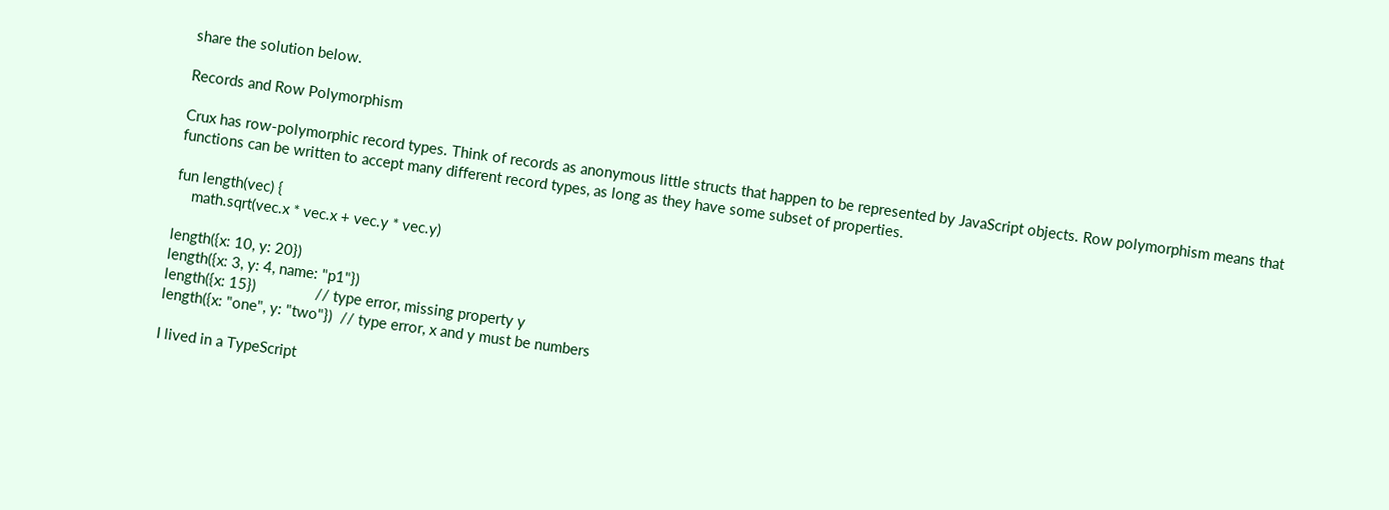share the solution below.

Records and Row Polymorphism

Crux has row-polymorphic record types. Think of records as anonymous little structs that happen to be represented by JavaScript objects. Row polymorphism means that functions can be written to accept many different record types, as long as they have some subset of properties.

fun length(vec) {
    math.sqrt(vec.x * vec.x + vec.y * vec.y)

length({x: 10, y: 20})
length({x: 3, y: 4, name: "p1"})
length({x: 15})               // type error, missing property y
length({x: "one", y: "two"})  // type error, x and y must be numbers

I lived in a TypeScript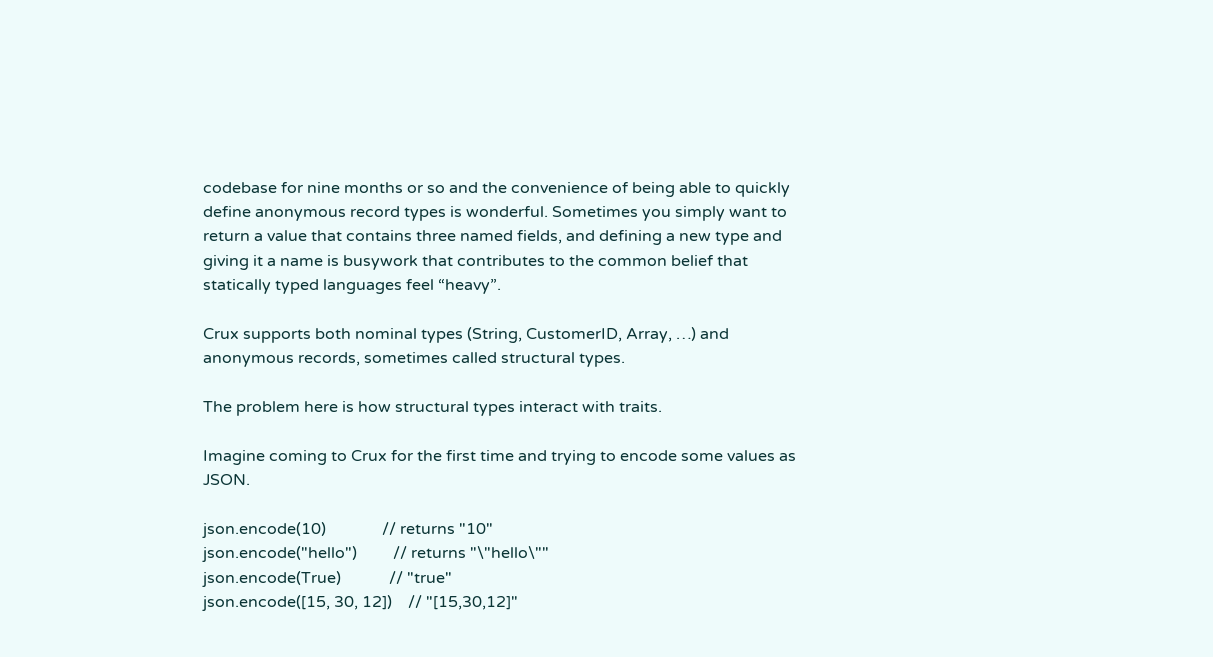codebase for nine months or so and the convenience of being able to quickly define anonymous record types is wonderful. Sometimes you simply want to return a value that contains three named fields, and defining a new type and giving it a name is busywork that contributes to the common belief that statically typed languages feel “heavy”.

Crux supports both nominal types (String, CustomerID, Array, …) and anonymous records, sometimes called structural types.

The problem here is how structural types interact with traits.

Imagine coming to Crux for the first time and trying to encode some values as JSON.

json.encode(10)              // returns "10"
json.encode("hello")         // returns "\"hello\""
json.encode(True)            // "true"
json.encode([15, 30, 12])    // "[15,30,12]"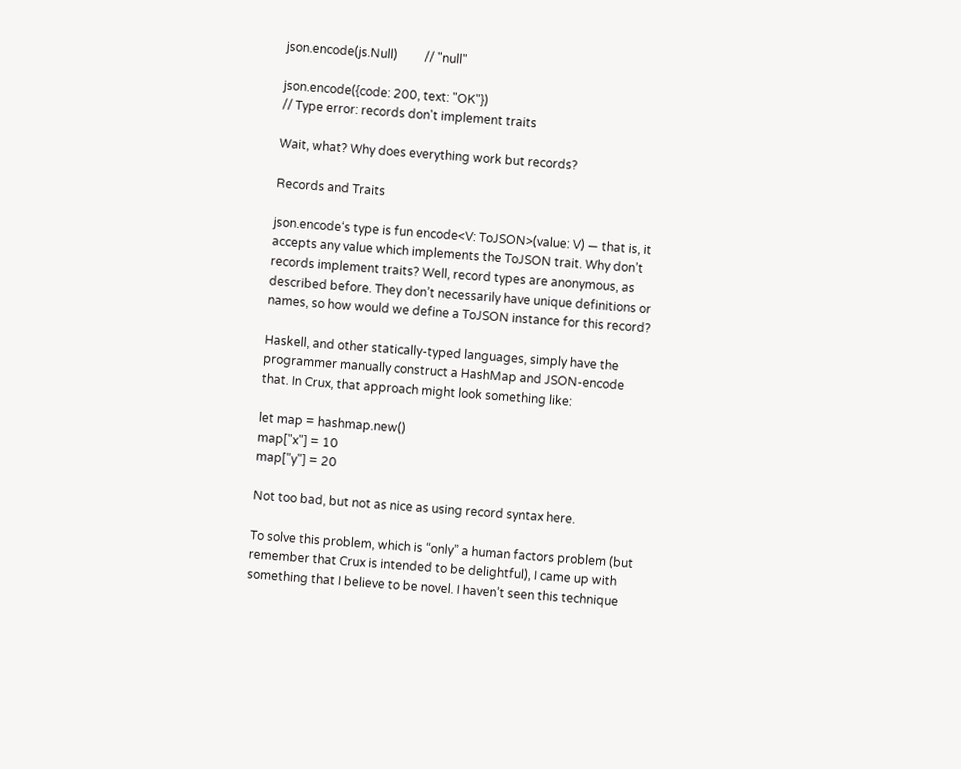json.encode(js.Null)         // "null"

json.encode({code: 200, text: "OK"})
// Type error: records don't implement traits

Wait, what? Why does everything work but records?

Records and Traits

json.encode‘s type is fun encode<V: ToJSON>(value: V) — that is, it accepts any value which implements the ToJSON trait. Why don’t records implement traits? Well, record types are anonymous, as described before. They don’t necessarily have unique definitions or names, so how would we define a ToJSON instance for this record?

Haskell, and other statically-typed languages, simply have the programmer manually construct a HashMap and JSON-encode that. In Crux, that approach might look something like:

let map = hashmap.new()
map["x"] = 10
map["y"] = 20

Not too bad, but not as nice as using record syntax here.

To solve this problem, which is “only” a human factors problem (but remember that Crux is intended to be delightful), I came up with something that I believe to be novel. I haven’t seen this technique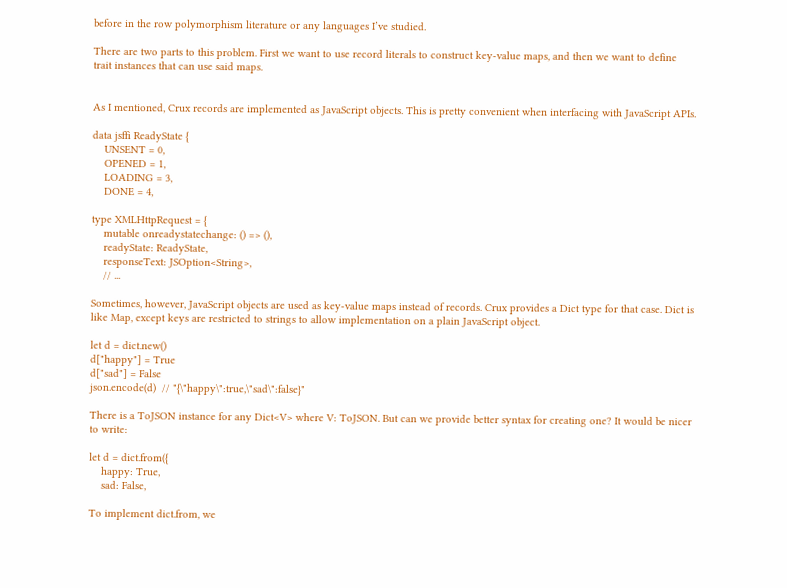before in the row polymorphism literature or any languages I’ve studied.

There are two parts to this problem. First we want to use record literals to construct key-value maps, and then we want to define trait instances that can use said maps.


As I mentioned, Crux records are implemented as JavaScript objects. This is pretty convenient when interfacing with JavaScript APIs.

data jsffi ReadyState {
    UNSENT = 0,
    OPENED = 1,
    LOADING = 3,
    DONE = 4,

type XMLHttpRequest = {
    mutable onreadystatechange: () => (),
    readyState: ReadyState,
    responseText: JSOption<String>,
    // ...

Sometimes, however, JavaScript objects are used as key-value maps instead of records. Crux provides a Dict type for that case. Dict is like Map, except keys are restricted to strings to allow implementation on a plain JavaScript object.

let d = dict.new()
d["happy"] = True
d["sad"] = False
json.encode(d)  // "{\"happy\":true,\"sad\":false}"

There is a ToJSON instance for any Dict<V> where V: ToJSON. But can we provide better syntax for creating one? It would be nicer to write:

let d = dict.from({
    happy: True,
    sad: False,

To implement dict.from, we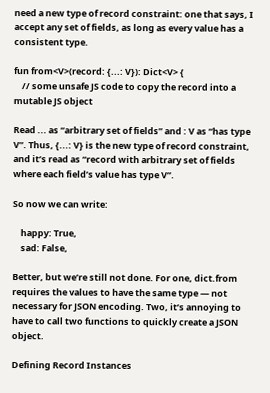need a new type of record constraint: one that says, I accept any set of fields, as long as every value has a consistent type.

fun from<V>(record: {...: V}): Dict<V> {
    // some unsafe JS code to copy the record into a mutable JS object

Read ... as “arbitrary set of fields” and : V as “has type V”. Thus, {...: V} is the new type of record constraint, and it’s read as “record with arbitrary set of fields where each field’s value has type V”.

So now we can write:

    happy: True,
    sad: False,

Better, but we’re still not done. For one, dict.from requires the values to have the same type — not necessary for JSON encoding. Two, it’s annoying to have to call two functions to quickly create a JSON object.

Defining Record Instances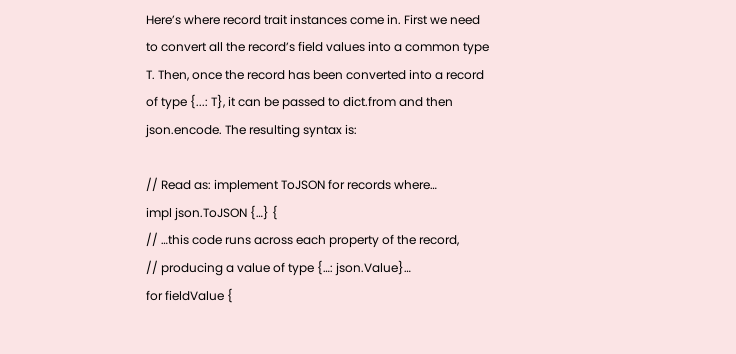Here’s where record trait instances come in. First we need to convert all the record’s field values into a common type T. Then, once the record has been converted into a record of type {...: T}, it can be passed to dict.from and then json.encode. The resulting syntax is:

// Read as: implement ToJSON for records where…
impl json.ToJSON {…} {
// …this code runs across each property of the record,
// producing a value of type {…: json.Value}…
for fieldValue {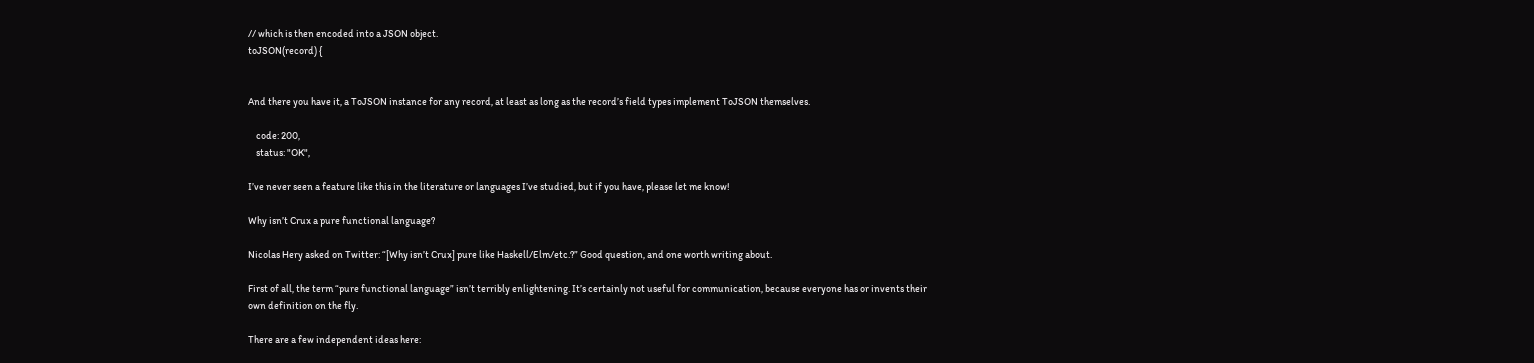// which is then encoded into a JSON object.
toJSON(record) {


And there you have it, a ToJSON instance for any record, at least as long as the record’s field types implement ToJSON themselves.

    code: 200,
    status: "OK",

I’ve never seen a feature like this in the literature or languages I’ve studied, but if you have, please let me know!

Why isn’t Crux a pure functional language?

Nicolas Hery asked on Twitter: “[Why isn’t Crux] pure like Haskell/Elm/etc.?” Good question, and one worth writing about.

First of all, the term “pure functional language” isn’t terribly enlightening. It’s certainly not useful for communication, because everyone has or invents their own definition on the fly.

There are a few independent ideas here: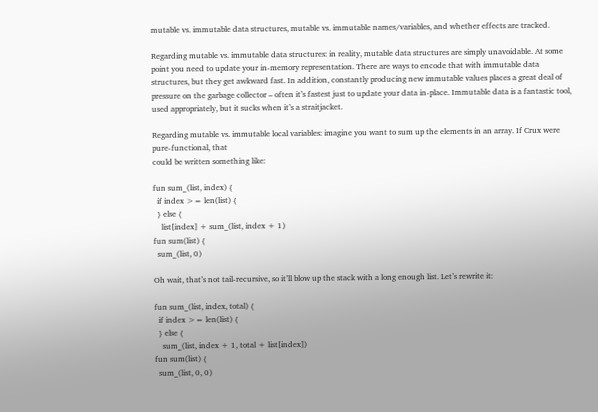mutable vs. immutable data structures, mutable vs. immutable names/variables, and whether effects are tracked.

Regarding mutable vs. immutable data structures: in reality, mutable data structures are simply unavoidable. At some point you need to update your in-memory representation. There are ways to encode that with immutable data structures, but they get awkward fast. In addition, constantly producing new immutable values places a great deal of pressure on the garbage collector – often it’s fastest just to update your data in-place. Immutable data is a fantastic tool, used appropriately, but it sucks when it’s a straitjacket.

Regarding mutable vs. immutable local variables: imagine you want to sum up the elements in an array. If Crux were pure-functional, that
could be written something like:

fun sum_(list, index) {
  if index >= len(list) {
  } else {
    list[index] + sum_(list, index + 1)
fun sum(list) {
  sum_(list, 0)

Oh wait, that’s not tail-recursive, so it’ll blow up the stack with a long enough list. Let’s rewrite it:

fun sum_(list, index, total) {
  if index >= len(list) {
  } else {
    sum_(list, index + 1, total + list[index])
fun sum(list) {
  sum_(list, 0, 0)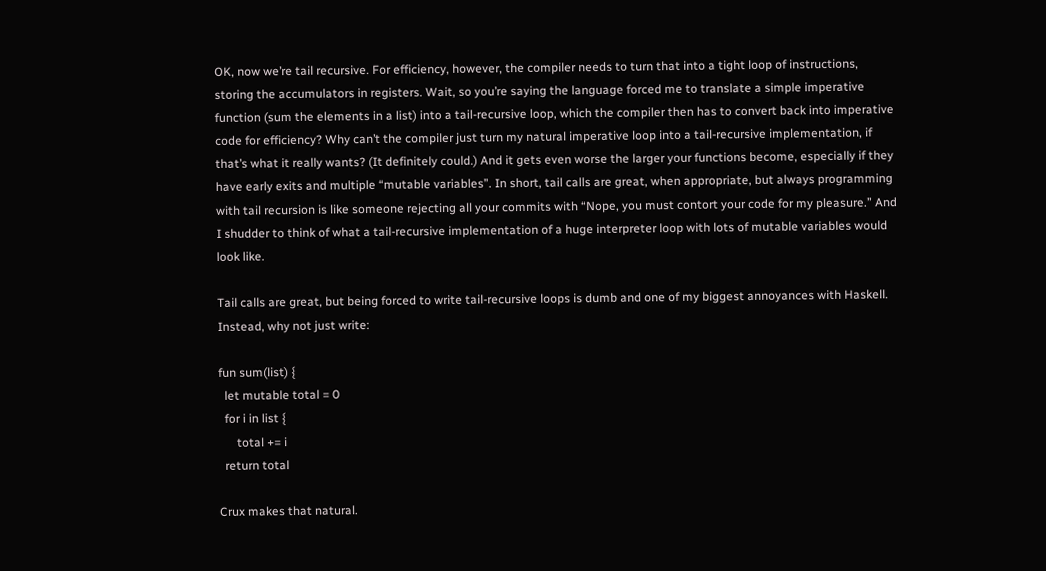OK, now we’re tail recursive. For efficiency, however, the compiler needs to turn that into a tight loop of instructions, storing the accumulators in registers. Wait, so you’re saying the language forced me to translate a simple imperative function (sum the elements in a list) into a tail-recursive loop, which the compiler then has to convert back into imperative code for efficiency? Why can’t the compiler just turn my natural imperative loop into a tail-recursive implementation, if that’s what it really wants? (It definitely could.) And it gets even worse the larger your functions become, especially if they have early exits and multiple “mutable variables”. In short, tail calls are great, when appropriate, but always programming with tail recursion is like someone rejecting all your commits with “Nope, you must contort your code for my pleasure.” And I shudder to think of what a tail-recursive implementation of a huge interpreter loop with lots of mutable variables would look like.

Tail calls are great, but being forced to write tail-recursive loops is dumb and one of my biggest annoyances with Haskell. Instead, why not just write:

fun sum(list) {
  let mutable total = 0
  for i in list {
      total += i
  return total

Crux makes that natural.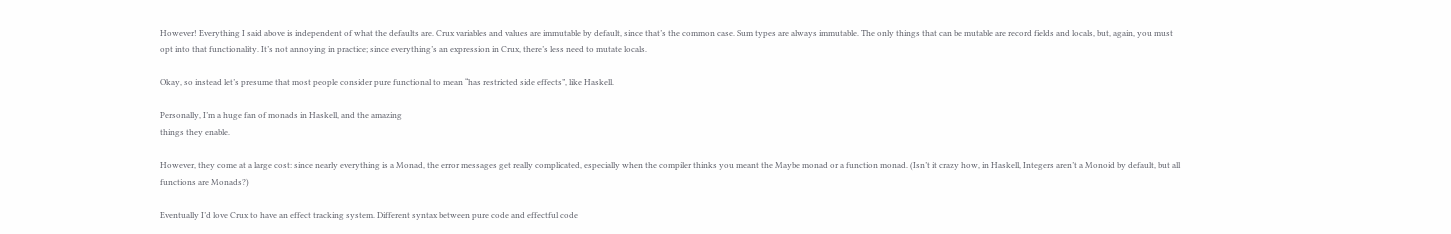However! Everything I said above is independent of what the defaults are. Crux variables and values are immutable by default, since that’s the common case. Sum types are always immutable. The only things that can be mutable are record fields and locals, but, again, you must opt into that functionality. It’s not annoying in practice; since everything’s an expression in Crux, there’s less need to mutate locals.

Okay, so instead let’s presume that most people consider pure functional to mean “has restricted side effects”, like Haskell.

Personally, I’m a huge fan of monads in Haskell, and the amazing
things they enable.

However, they come at a large cost: since nearly everything is a Monad, the error messages get really complicated, especially when the compiler thinks you meant the Maybe monad or a function monad. (Isn’t it crazy how, in Haskell, Integers aren’t a Monoid by default, but all functions are Monads?)

Eventually I’d love Crux to have an effect tracking system. Different syntax between pure code and effectful code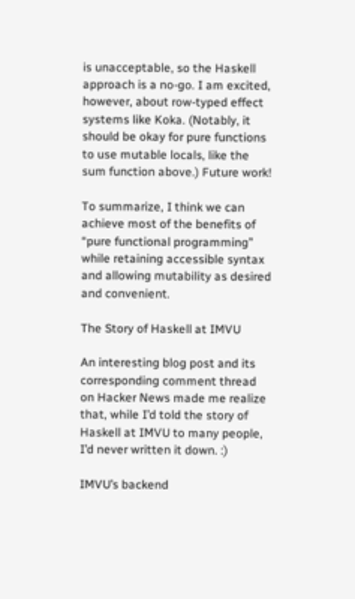is unacceptable, so the Haskell approach is a no-go. I am excited, however, about row-typed effect systems like Koka. (Notably, it should be okay for pure functions to use mutable locals, like the sum function above.) Future work!

To summarize, I think we can achieve most of the benefits of “pure functional programming” while retaining accessible syntax and allowing mutability as desired and convenient.

The Story of Haskell at IMVU

An interesting blog post and its corresponding comment thread on Hacker News made me realize that, while I’d told the story of Haskell at IMVU to many people, I’d never written it down. :)

IMVU’s backend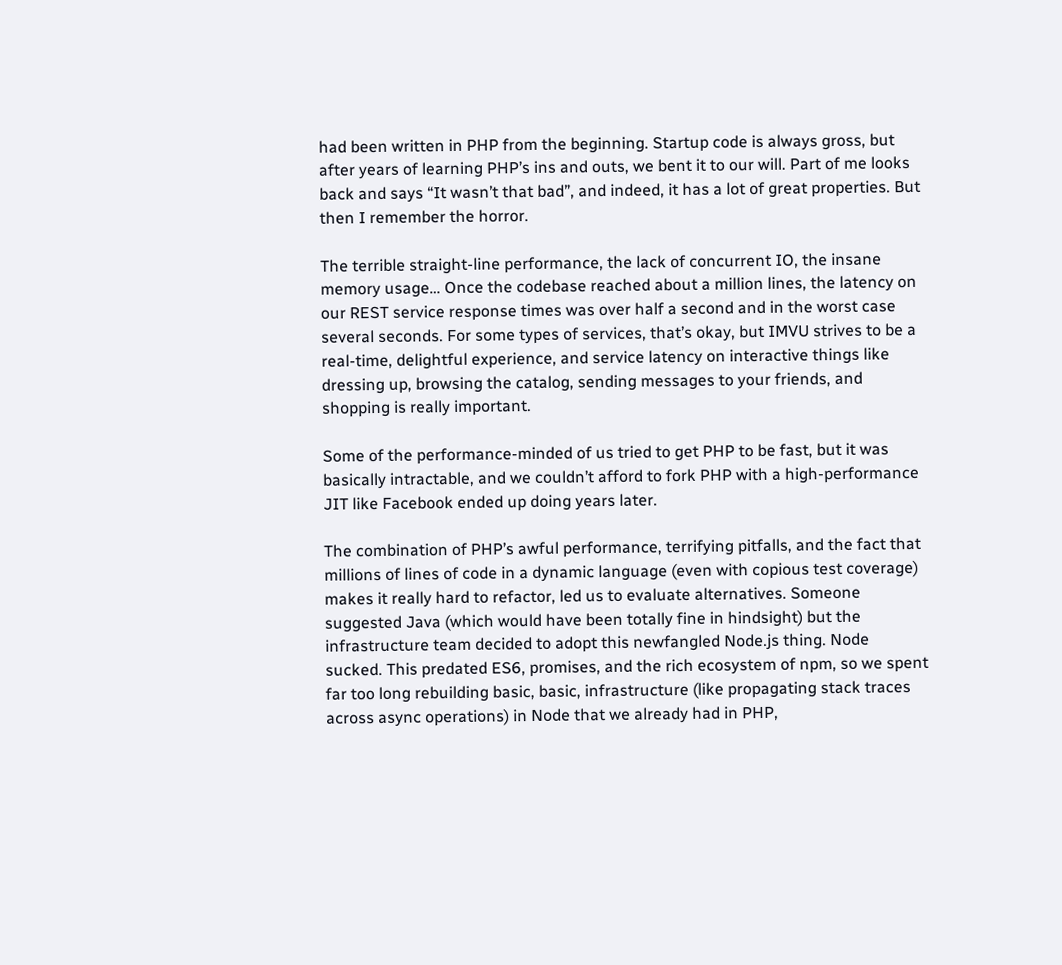had been written in PHP from the beginning. Startup code is always gross, but after years of learning PHP’s ins and outs, we bent it to our will. Part of me looks back and says “It wasn’t that bad”, and indeed, it has a lot of great properties. But then I remember the horror.

The terrible straight-line performance, the lack of concurrent IO, the insane memory usage… Once the codebase reached about a million lines, the latency on our REST service response times was over half a second and in the worst case several seconds. For some types of services, that’s okay, but IMVU strives to be a real-time, delightful experience, and service latency on interactive things like dressing up, browsing the catalog, sending messages to your friends, and shopping is really important.

Some of the performance-minded of us tried to get PHP to be fast, but it was basically intractable, and we couldn’t afford to fork PHP with a high-performance JIT like Facebook ended up doing years later.

The combination of PHP’s awful performance, terrifying pitfalls, and the fact that millions of lines of code in a dynamic language (even with copious test coverage) makes it really hard to refactor, led us to evaluate alternatives. Someone suggested Java (which would have been totally fine in hindsight) but the infrastructure team decided to adopt this newfangled Node.js thing. Node sucked. This predated ES6, promises, and the rich ecosystem of npm, so we spent far too long rebuilding basic, basic, infrastructure (like propagating stack traces across async operations) in Node that we already had in PHP,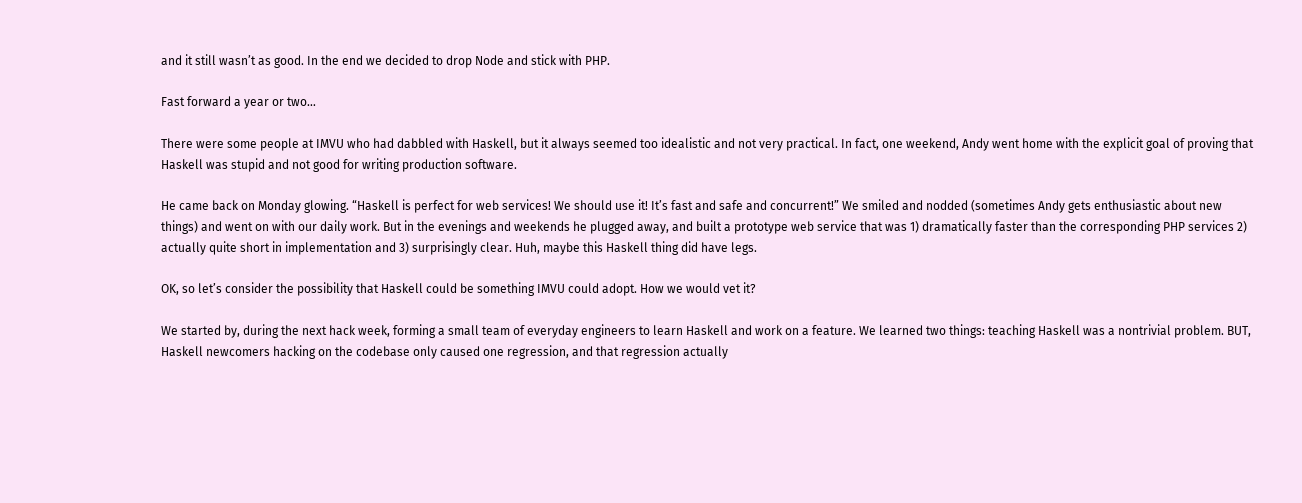and it still wasn’t as good. In the end we decided to drop Node and stick with PHP.

Fast forward a year or two…

There were some people at IMVU who had dabbled with Haskell, but it always seemed too idealistic and not very practical. In fact, one weekend, Andy went home with the explicit goal of proving that Haskell was stupid and not good for writing production software.

He came back on Monday glowing. “Haskell is perfect for web services! We should use it! It’s fast and safe and concurrent!” We smiled and nodded (sometimes Andy gets enthusiastic about new things) and went on with our daily work. But in the evenings and weekends he plugged away, and built a prototype web service that was 1) dramatically faster than the corresponding PHP services 2) actually quite short in implementation and 3) surprisingly clear. Huh, maybe this Haskell thing did have legs.

OK, so let’s consider the possibility that Haskell could be something IMVU could adopt. How we would vet it?

We started by, during the next hack week, forming a small team of everyday engineers to learn Haskell and work on a feature. We learned two things: teaching Haskell was a nontrivial problem. BUT, Haskell newcomers hacking on the codebase only caused one regression, and that regression actually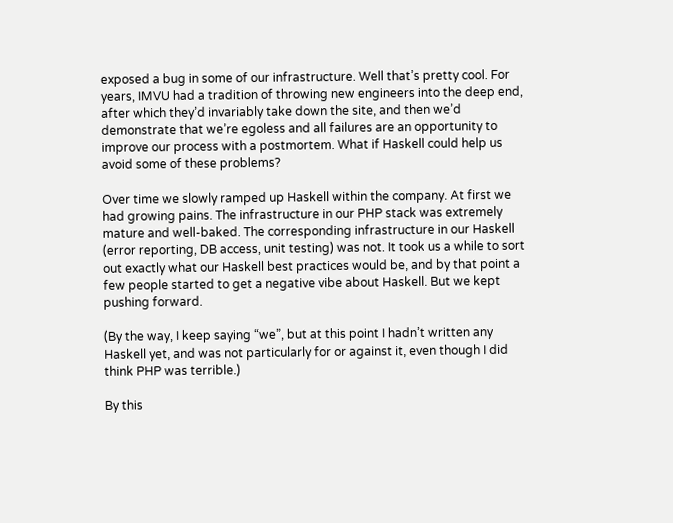exposed a bug in some of our infrastructure. Well that’s pretty cool. For years, IMVU had a tradition of throwing new engineers into the deep end, after which they’d invariably take down the site, and then we’d demonstrate that we’re egoless and all failures are an opportunity to improve our process with a postmortem. What if Haskell could help us avoid some of these problems?

Over time we slowly ramped up Haskell within the company. At first we had growing pains. The infrastructure in our PHP stack was extremely mature and well-baked. The corresponding infrastructure in our Haskell (error reporting, DB access, unit testing) was not. It took us a while to sort out exactly what our Haskell best practices would be, and by that point a few people started to get a negative vibe about Haskell. But we kept pushing forward.

(By the way, I keep saying “we”, but at this point I hadn’t written any Haskell yet, and was not particularly for or against it, even though I did think PHP was terrible.)

By this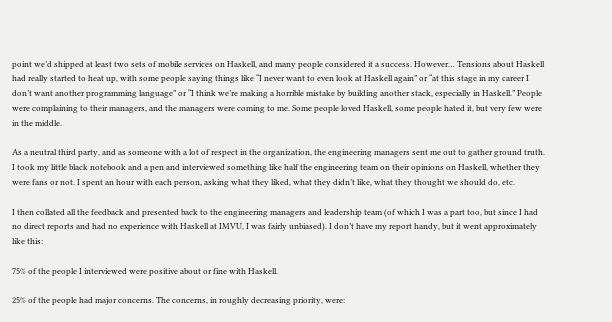point we’d shipped at least two sets of mobile services on Haskell, and many people considered it a success. However… Tensions about Haskell had really started to heat up, with some people saying things like “I never want to even look at Haskell again” or “at this stage in my career I don’t want another programming language” or “I think we’re making a horrible mistake by building another stack, especially in Haskell.” People were complaining to their managers, and the managers were coming to me. Some people loved Haskell, some people hated it, but very few were in the middle.

As a neutral third party, and as someone with a lot of respect in the organization, the engineering managers sent me out to gather ground truth. I took my little black notebook and a pen and interviewed something like half the engineering team on their opinions on Haskell, whether they were fans or not. I spent an hour with each person, asking what they liked, what they didn’t like, what they thought we should do, etc.

I then collated all the feedback and presented back to the engineering managers and leadership team (of which I was a part too, but since I had no direct reports and had no experience with Haskell at IMVU, I was fairly unbiased). I don’t have my report handy, but it went approximately like this:

75% of the people I interviewed were positive about or fine with Haskell.

25% of the people had major concerns. The concerns, in roughly decreasing priority, were: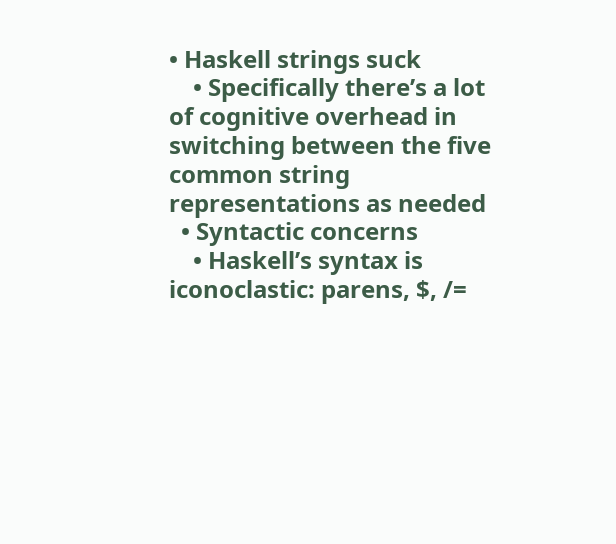• Haskell strings suck
    • Specifically there’s a lot of cognitive overhead in switching between the five common string representations as needed
  • Syntactic concerns
    • Haskell’s syntax is iconoclastic: parens, $, /=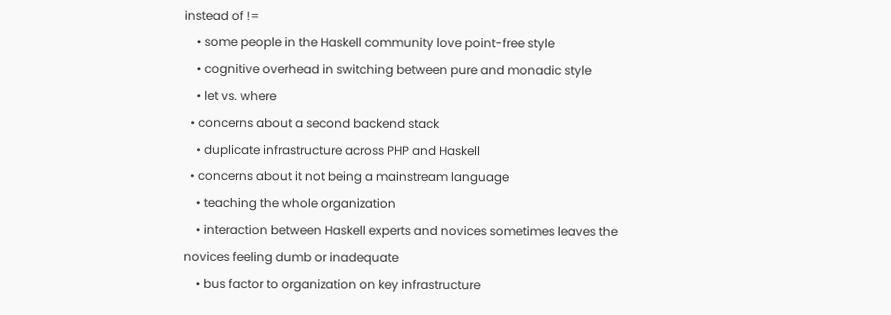instead of !=
    • some people in the Haskell community love point-free style
    • cognitive overhead in switching between pure and monadic style
    • let vs. where
  • concerns about a second backend stack
    • duplicate infrastructure across PHP and Haskell
  • concerns about it not being a mainstream language
    • teaching the whole organization
    • interaction between Haskell experts and novices sometimes leaves the novices feeling dumb or inadequate
    • bus factor to organization on key infrastructure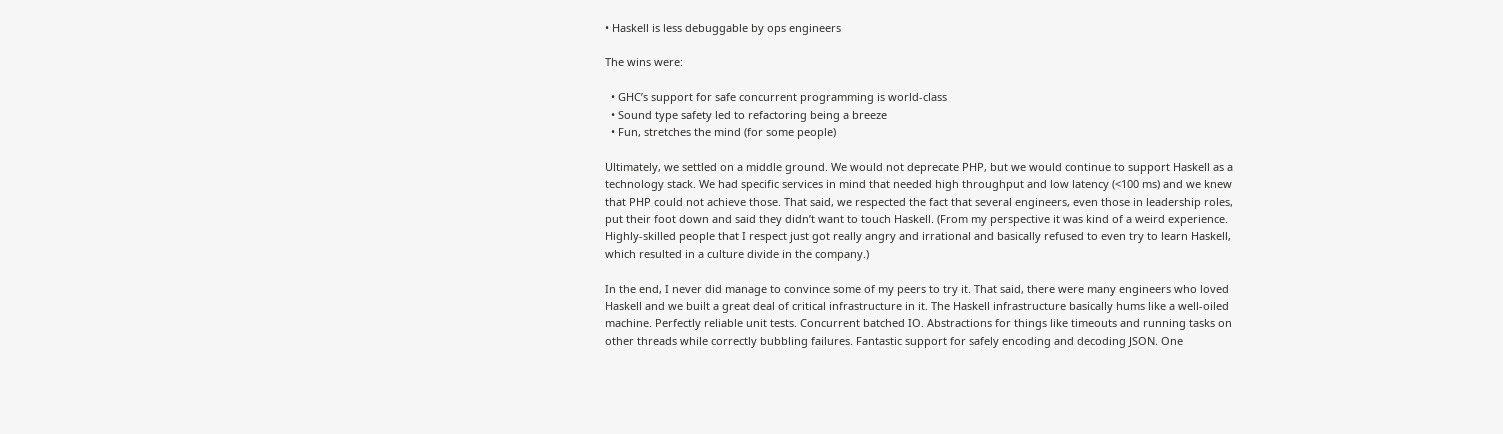• Haskell is less debuggable by ops engineers

The wins were:

  • GHC’s support for safe concurrent programming is world-class
  • Sound type safety led to refactoring being a breeze
  • Fun, stretches the mind (for some people)

Ultimately, we settled on a middle ground. We would not deprecate PHP, but we would continue to support Haskell as a technology stack. We had specific services in mind that needed high throughput and low latency (<100 ms) and we knew that PHP could not achieve those. That said, we respected the fact that several engineers, even those in leadership roles, put their foot down and said they didn’t want to touch Haskell. (From my perspective it was kind of a weird experience. Highly-skilled people that I respect just got really angry and irrational and basically refused to even try to learn Haskell, which resulted in a culture divide in the company.)

In the end, I never did manage to convince some of my peers to try it. That said, there were many engineers who loved Haskell and we built a great deal of critical infrastructure in it. The Haskell infrastructure basically hums like a well-oiled machine. Perfectly reliable unit tests. Concurrent batched IO. Abstractions for things like timeouts and running tasks on other threads while correctly bubbling failures. Fantastic support for safely encoding and decoding JSON. One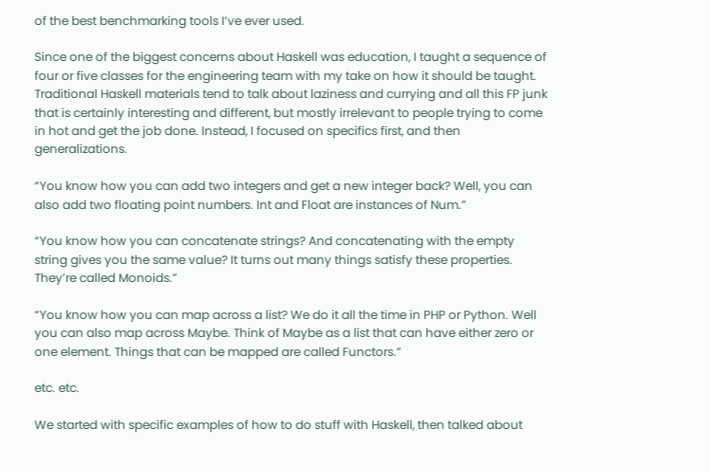of the best benchmarking tools I’ve ever used.

Since one of the biggest concerns about Haskell was education, I taught a sequence of four or five classes for the engineering team with my take on how it should be taught. Traditional Haskell materials tend to talk about laziness and currying and all this FP junk that is certainly interesting and different, but mostly irrelevant to people trying to come in hot and get the job done. Instead, I focused on specifics first, and then generalizations.

“You know how you can add two integers and get a new integer back? Well, you can also add two floating point numbers. Int and Float are instances of Num.”

“You know how you can concatenate strings? And concatenating with the empty string gives you the same value? It turns out many things satisfy these properties. They’re called Monoids.”

“You know how you can map across a list? We do it all the time in PHP or Python. Well you can also map across Maybe. Think of Maybe as a list that can have either zero or one element. Things that can be mapped are called Functors.”

etc. etc.

We started with specific examples of how to do stuff with Haskell, then talked about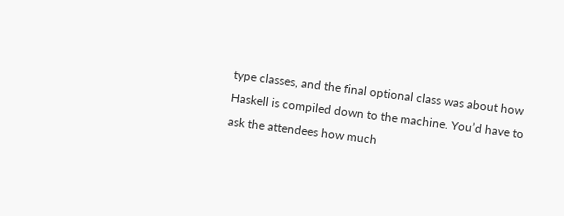type classes, and the final optional class was about how Haskell is compiled down to the machine. You’d have to ask the attendees how much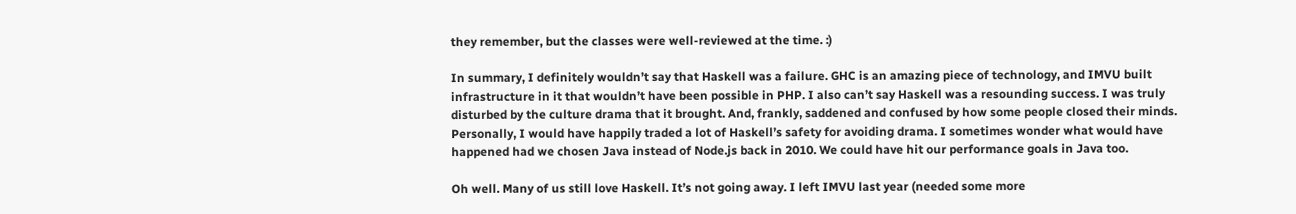they remember, but the classes were well-reviewed at the time. :)

In summary, I definitely wouldn’t say that Haskell was a failure. GHC is an amazing piece of technology, and IMVU built infrastructure in it that wouldn’t have been possible in PHP. I also can’t say Haskell was a resounding success. I was truly disturbed by the culture drama that it brought. And, frankly, saddened and confused by how some people closed their minds. Personally, I would have happily traded a lot of Haskell’s safety for avoiding drama. I sometimes wonder what would have happened had we chosen Java instead of Node.js back in 2010. We could have hit our performance goals in Java too.

Oh well. Many of us still love Haskell. It’s not going away. I left IMVU last year (needed some more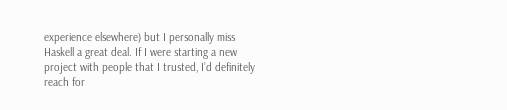experience elsewhere) but I personally miss Haskell a great deal. If I were starting a new project with people that I trusted, I’d definitely reach for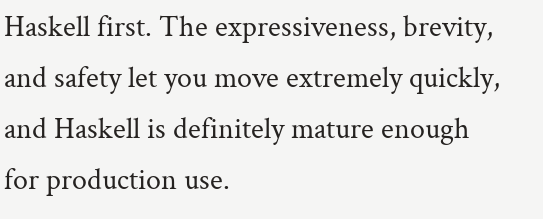Haskell first. The expressiveness, brevity, and safety let you move extremely quickly, and Haskell is definitely mature enough for production use.